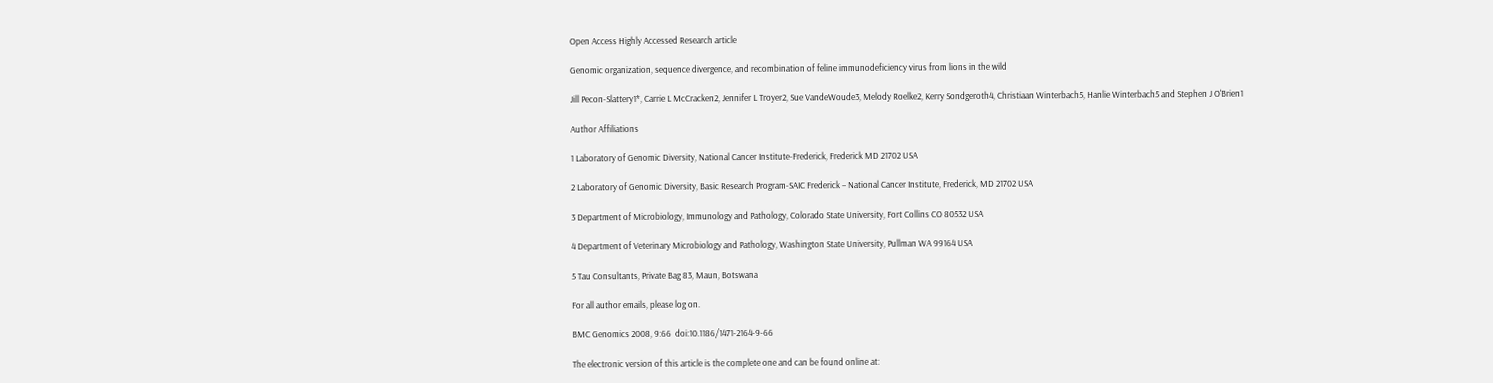Open Access Highly Accessed Research article

Genomic organization, sequence divergence, and recombination of feline immunodeficiency virus from lions in the wild

Jill Pecon-Slattery1*, Carrie L McCracken2, Jennifer L Troyer2, Sue VandeWoude3, Melody Roelke2, Kerry Sondgeroth4, Christiaan Winterbach5, Hanlie Winterbach5 and Stephen J O'Brien1

Author Affiliations

1 Laboratory of Genomic Diversity, National Cancer Institute-Frederick, Frederick MD 21702 USA

2 Laboratory of Genomic Diversity, Basic Research Program-SAIC Frederick – National Cancer Institute, Frederick, MD 21702 USA

3 Department of Microbiology, Immunology and Pathology, Colorado State University, Fort Collins CO 80532 USA

4 Department of Veterinary Microbiology and Pathology, Washington State University, Pullman WA 99164 USA

5 Tau Consultants, Private Bag 83, Maun, Botswana

For all author emails, please log on.

BMC Genomics 2008, 9:66  doi:10.1186/1471-2164-9-66

The electronic version of this article is the complete one and can be found online at: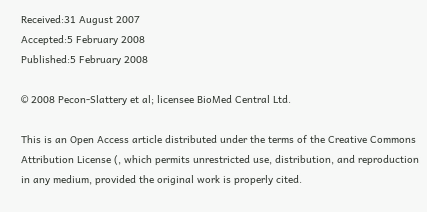Received:31 August 2007
Accepted:5 February 2008
Published:5 February 2008

© 2008 Pecon-Slattery et al; licensee BioMed Central Ltd.

This is an Open Access article distributed under the terms of the Creative Commons Attribution License (, which permits unrestricted use, distribution, and reproduction in any medium, provided the original work is properly cited.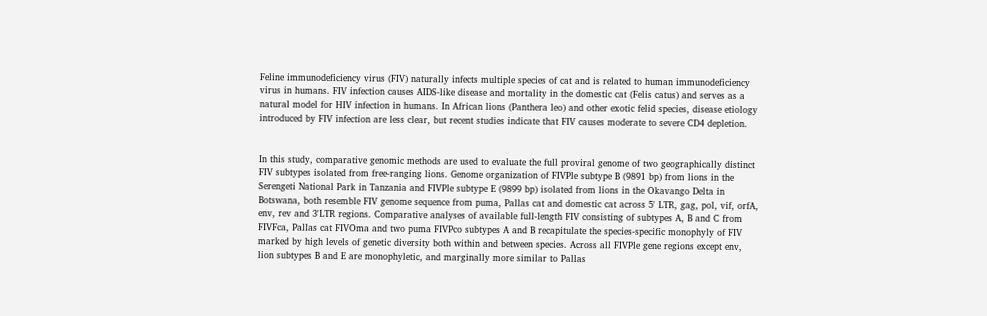Feline immunodeficiency virus (FIV) naturally infects multiple species of cat and is related to human immunodeficiency virus in humans. FIV infection causes AIDS-like disease and mortality in the domestic cat (Felis catus) and serves as a natural model for HIV infection in humans. In African lions (Panthera leo) and other exotic felid species, disease etiology introduced by FIV infection are less clear, but recent studies indicate that FIV causes moderate to severe CD4 depletion.


In this study, comparative genomic methods are used to evaluate the full proviral genome of two geographically distinct FIV subtypes isolated from free-ranging lions. Genome organization of FIVPle subtype B (9891 bp) from lions in the Serengeti National Park in Tanzania and FIVPle subtype E (9899 bp) isolated from lions in the Okavango Delta in Botswana, both resemble FIV genome sequence from puma, Pallas cat and domestic cat across 5' LTR, gag, pol, vif, orfA, env, rev and 3'LTR regions. Comparative analyses of available full-length FIV consisting of subtypes A, B and C from FIVFca, Pallas cat FIVOma and two puma FIVPco subtypes A and B recapitulate the species-specific monophyly of FIV marked by high levels of genetic diversity both within and between species. Across all FIVPle gene regions except env, lion subtypes B and E are monophyletic, and marginally more similar to Pallas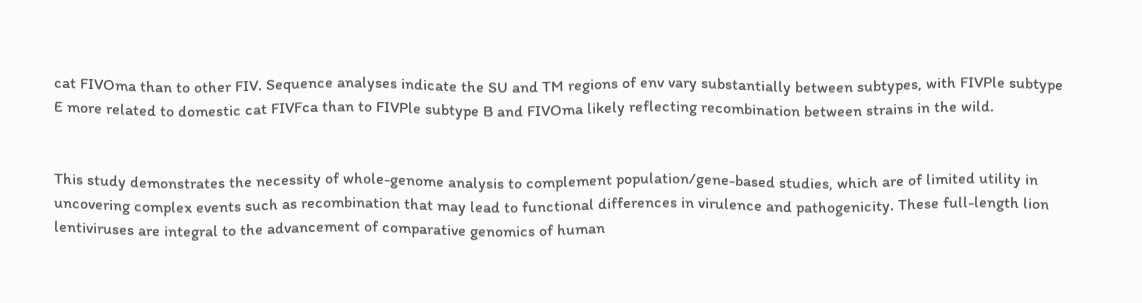cat FIVOma than to other FIV. Sequence analyses indicate the SU and TM regions of env vary substantially between subtypes, with FIVPle subtype E more related to domestic cat FIVFca than to FIVPle subtype B and FIVOma likely reflecting recombination between strains in the wild.


This study demonstrates the necessity of whole-genome analysis to complement population/gene-based studies, which are of limited utility in uncovering complex events such as recombination that may lead to functional differences in virulence and pathogenicity. These full-length lion lentiviruses are integral to the advancement of comparative genomics of human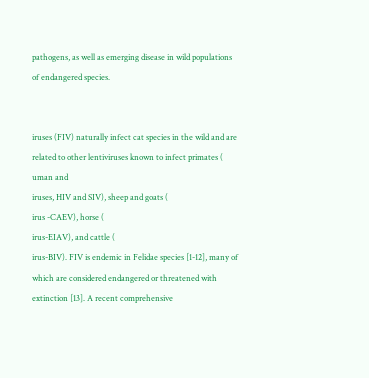pathogens, as well as emerging disease in wild populations of endangered species.


iruses (FIV) naturally infect cat species in the wild and are related to other lentiviruses known to infect primates (
uman and
iruses, HIV and SIV), sheep and goats (
irus -CAEV), horse (
irus-EIAV), and cattle (
irus-BIV). FIV is endemic in Felidae species [1-12], many of which are considered endangered or threatened with extinction [13]. A recent comprehensive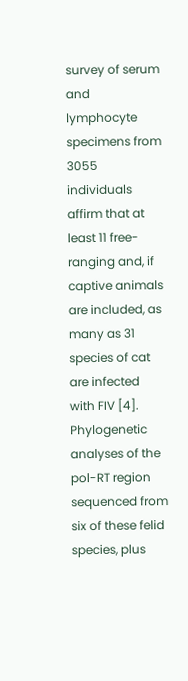survey of serum and lymphocyte specimens from 3055 individuals affirm that at least 11 free-ranging and, if captive animals are included, as many as 31 species of cat are infected with FIV [4]. Phylogenetic analyses of the pol-RT region sequenced from six of these felid species, plus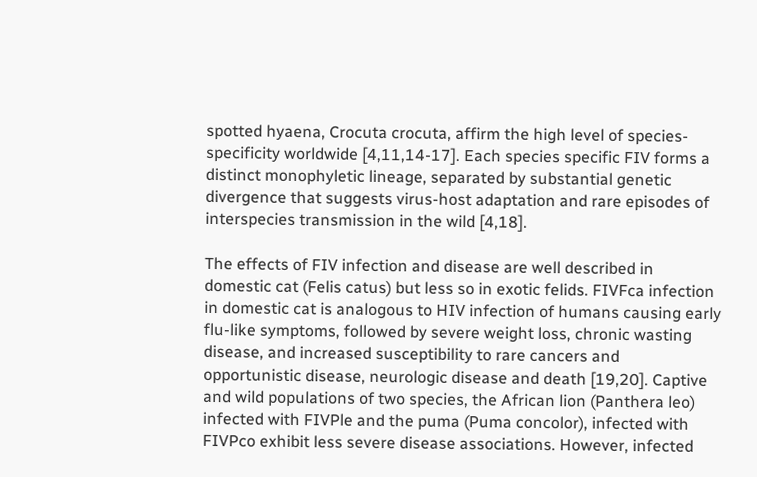spotted hyaena, Crocuta crocuta, affirm the high level of species-specificity worldwide [4,11,14-17]. Each species specific FIV forms a distinct monophyletic lineage, separated by substantial genetic divergence that suggests virus-host adaptation and rare episodes of interspecies transmission in the wild [4,18].

The effects of FIV infection and disease are well described in domestic cat (Felis catus) but less so in exotic felids. FIVFca infection in domestic cat is analogous to HIV infection of humans causing early flu-like symptoms, followed by severe weight loss, chronic wasting disease, and increased susceptibility to rare cancers and opportunistic disease, neurologic disease and death [19,20]. Captive and wild populations of two species, the African lion (Panthera leo) infected with FIVPle and the puma (Puma concolor), infected with FIVPco exhibit less severe disease associations. However, infected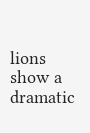lions show a dramatic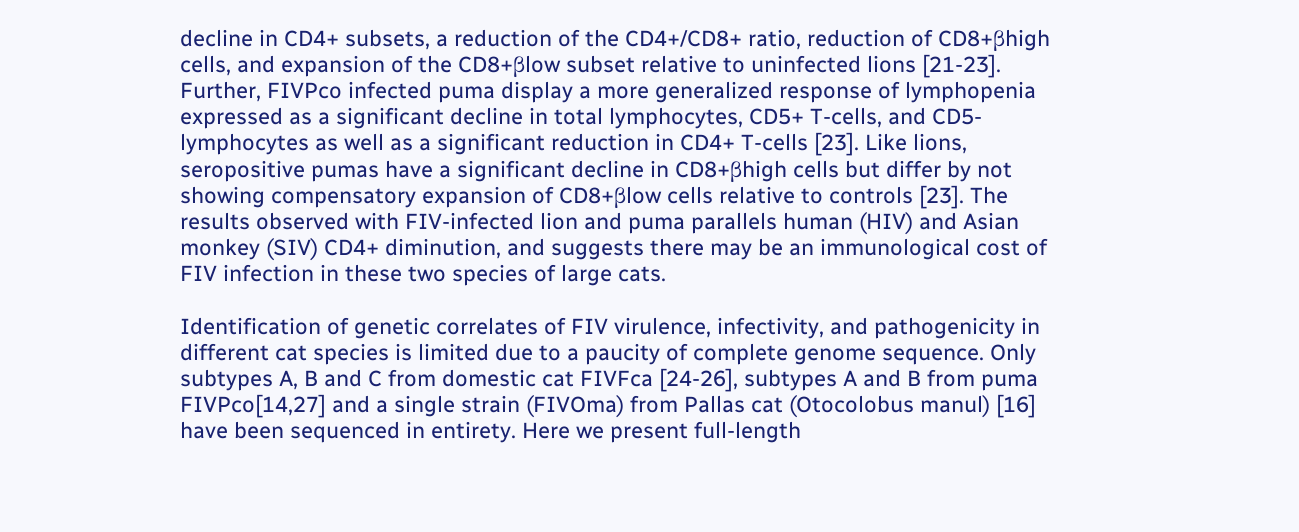decline in CD4+ subsets, a reduction of the CD4+/CD8+ ratio, reduction of CD8+βhigh cells, and expansion of the CD8+βlow subset relative to uninfected lions [21-23]. Further, FIVPco infected puma display a more generalized response of lymphopenia expressed as a significant decline in total lymphocytes, CD5+ T-cells, and CD5- lymphocytes as well as a significant reduction in CD4+ T-cells [23]. Like lions, seropositive pumas have a significant decline in CD8+βhigh cells but differ by not showing compensatory expansion of CD8+βlow cells relative to controls [23]. The results observed with FIV-infected lion and puma parallels human (HIV) and Asian monkey (SIV) CD4+ diminution, and suggests there may be an immunological cost of FIV infection in these two species of large cats.

Identification of genetic correlates of FIV virulence, infectivity, and pathogenicity in different cat species is limited due to a paucity of complete genome sequence. Only subtypes A, B and C from domestic cat FIVFca [24-26], subtypes A and B from puma FIVPco[14,27] and a single strain (FIVOma) from Pallas cat (Otocolobus manul) [16] have been sequenced in entirety. Here we present full-length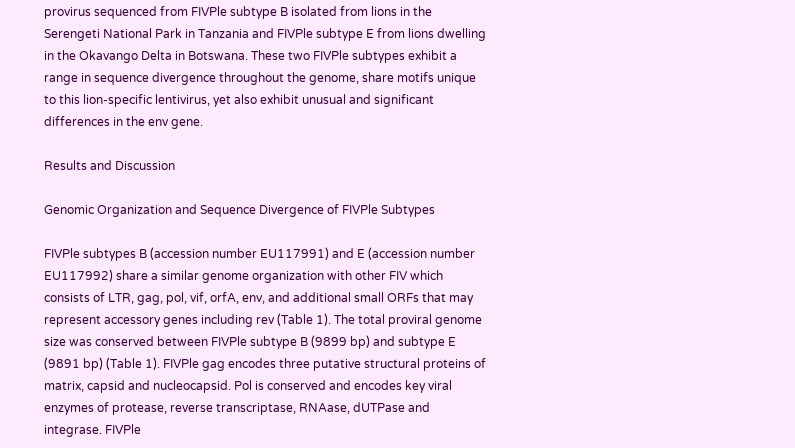provirus sequenced from FIVPle subtype B isolated from lions in the Serengeti National Park in Tanzania and FIVPle subtype E from lions dwelling in the Okavango Delta in Botswana. These two FIVPle subtypes exhibit a range in sequence divergence throughout the genome, share motifs unique to this lion-specific lentivirus, yet also exhibit unusual and significant differences in the env gene.

Results and Discussion

Genomic Organization and Sequence Divergence of FIVPle Subtypes

FIVPle subtypes B (accession number EU117991) and E (accession number EU117992) share a similar genome organization with other FIV which consists of LTR, gag, pol, vif, orfA, env, and additional small ORFs that may represent accessory genes including rev (Table 1). The total proviral genome size was conserved between FIVPle subtype B (9899 bp) and subtype E (9891 bp) (Table 1). FIVPle gag encodes three putative structural proteins of matrix, capsid and nucleocapsid. Pol is conserved and encodes key viral enzymes of protease, reverse transcriptase, RNAase, dUTPase and integrase. FIVPle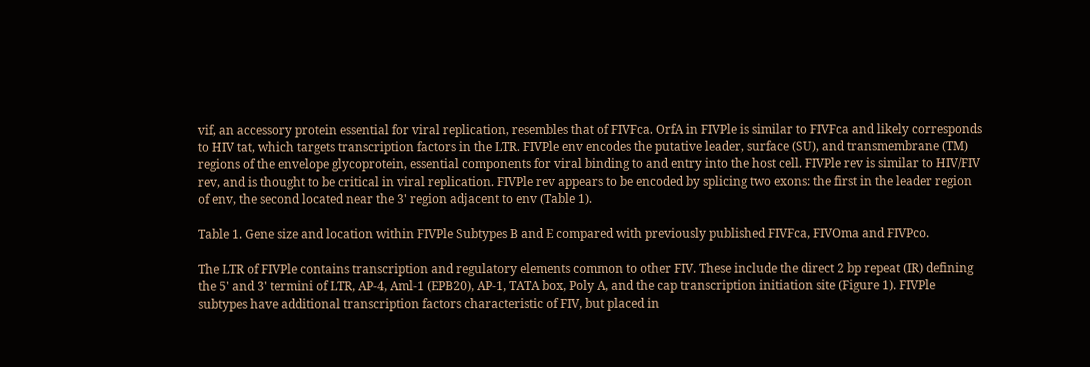vif, an accessory protein essential for viral replication, resembles that of FIVFca. OrfA in FIVPle is similar to FIVFca and likely corresponds to HIV tat, which targets transcription factors in the LTR. FIVPle env encodes the putative leader, surface (SU), and transmembrane (TM) regions of the envelope glycoprotein, essential components for viral binding to and entry into the host cell. FIVPle rev is similar to HIV/FIV rev, and is thought to be critical in viral replication. FIVPle rev appears to be encoded by splicing two exons: the first in the leader region of env, the second located near the 3' region adjacent to env (Table 1).

Table 1. Gene size and location within FIVPle Subtypes B and E compared with previously published FIVFca, FIVOma and FIVPco.

The LTR of FIVPle contains transcription and regulatory elements common to other FIV. These include the direct 2 bp repeat (IR) defining the 5' and 3' termini of LTR, AP-4, Aml-1 (EPB20), AP-1, TATA box, Poly A, and the cap transcription initiation site (Figure 1). FIVPle subtypes have additional transcription factors characteristic of FIV, but placed in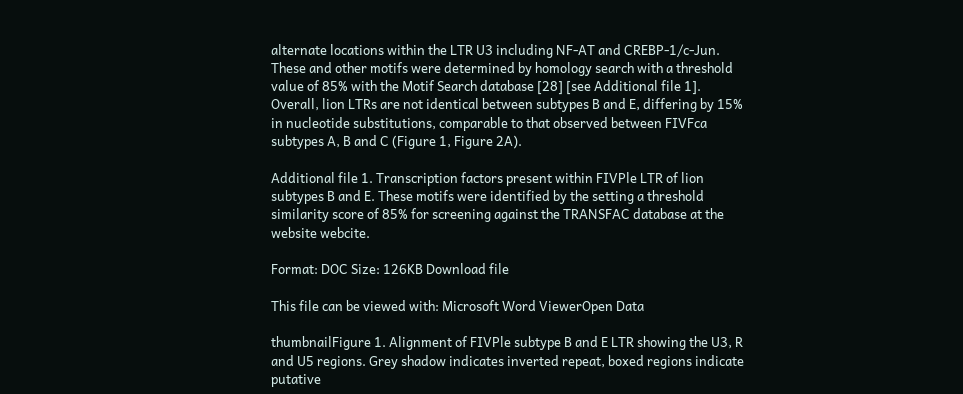alternate locations within the LTR U3 including NF-AT and CREBP-1/c-Jun. These and other motifs were determined by homology search with a threshold value of 85% with the Motif Search database [28] [see Additional file 1]. Overall, lion LTRs are not identical between subtypes B and E, differing by 15% in nucleotide substitutions, comparable to that observed between FIVFca subtypes A, B and C (Figure 1, Figure 2A).

Additional file 1. Transcription factors present within FIVPle LTR of lion subtypes B and E. These motifs were identified by the setting a threshold similarity score of 85% for screening against the TRANSFAC database at the website webcite.

Format: DOC Size: 126KB Download file

This file can be viewed with: Microsoft Word ViewerOpen Data

thumbnailFigure 1. Alignment of FIVPle subtype B and E LTR showing the U3, R and U5 regions. Grey shadow indicates inverted repeat, boxed regions indicate putative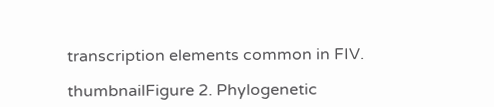transcription elements common in FIV.

thumbnailFigure 2. Phylogenetic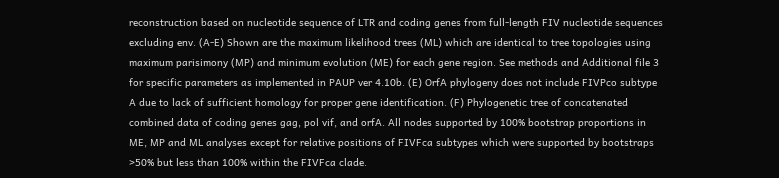reconstruction based on nucleotide sequence of LTR and coding genes from full-length FIV nucleotide sequences excluding env. (A-E) Shown are the maximum likelihood trees (ML) which are identical to tree topologies using maximum parisimony (MP) and minimum evolution (ME) for each gene region. See methods and Additional file 3 for specific parameters as implemented in PAUP ver 4.10b. (E) OrfA phylogeny does not include FIVPco subtype A due to lack of sufficient homology for proper gene identification. (F) Phylogenetic tree of concatenated combined data of coding genes gag, pol vif, and orfA. All nodes supported by 100% bootstrap proportions in ME, MP and ML analyses except for relative positions of FIVFca subtypes which were supported by bootstraps >50% but less than 100% within the FIVFca clade.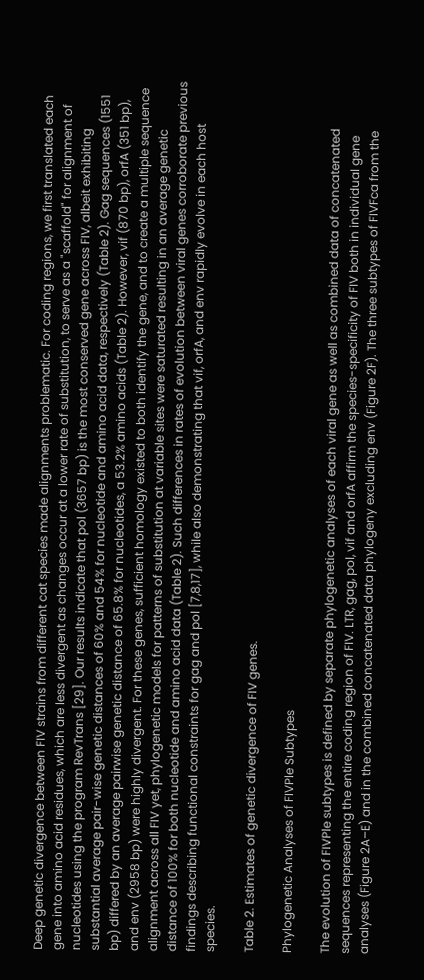Deep genetic divergence between FIV strains from different cat species made alignments problematic. For coding regions, we first translated each gene into amino acid residues, which are less divergent as changes occur at a lower rate of substitution, to serve as a "scaffold" for alignment of nucleotides using the program RevTrans [29]. Our results indicate that pol (3657 bp) is the most conserved gene across FIV, albeit exhibiting substantial average pair-wise genetic distances of 60% and 54% for nucleotide and amino acid data, respectively (Table 2). Gag sequences (1551 bp) differed by an average pairwise genetic distance of 65.8% for nucleotides, a 53.2% amino acids (Table 2). However, vif (870 bp), orfA (351 bp), and env (2958 bp) were highly divergent. For these genes, sufficient homology existed to both identify the gene, and to create a multiple sequence alignment across all FIV yet, phylogenetic models for patterns of substitution at variable sites were saturated resulting in an average genetic distance of 100% for both nucleotide and amino acid data (Table 2). Such differences in rates of evolution between viral genes corroborate previous findings describing functional constraints for gag and pol [7,8,17], while also demonstrating that vif, orfA, and env rapidly evolve in each host species.

Table 2. Estimates of genetic divergence of FIV genes.

Phylogenetic Analyses of FIVPle Subtypes

The evolution of FIVPle subtypes is defined by separate phylogenetic analyses of each viral gene as well as combined data of concatenated sequences representing the entire coding region of FIV. LTR, gag, pol, vif and orfA affirm the species-specificity of FIV both in individual gene analyses (Figure 2A–E) and in the combined concatenated data phylogeny excluding env (Figure 2F). The three subtypes of FIVFca from the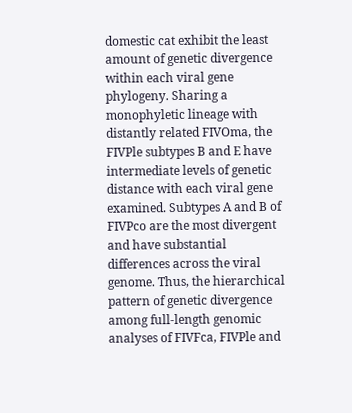domestic cat exhibit the least amount of genetic divergence within each viral gene phylogeny. Sharing a monophyletic lineage with distantly related FIVOma, the FIVPle subtypes B and E have intermediate levels of genetic distance with each viral gene examined. Subtypes A and B of FIVPco are the most divergent and have substantial differences across the viral genome. Thus, the hierarchical pattern of genetic divergence among full-length genomic analyses of FIVFca, FIVPle and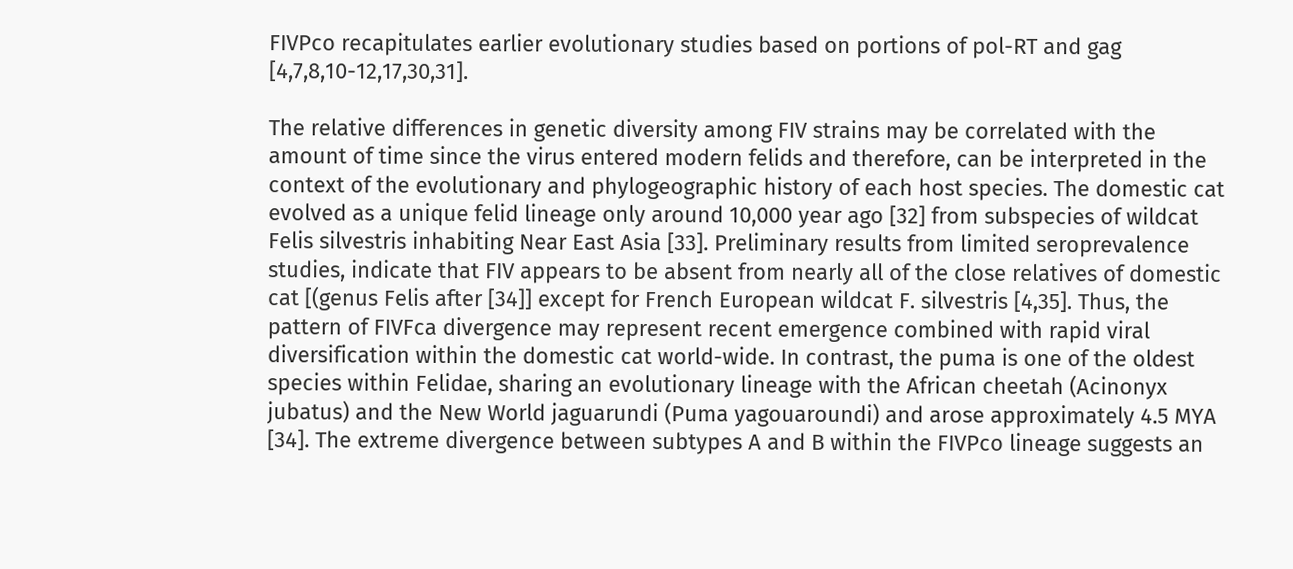FIVPco recapitulates earlier evolutionary studies based on portions of pol-RT and gag [4,7,8,10-12,17,30,31].

The relative differences in genetic diversity among FIV strains may be correlated with the amount of time since the virus entered modern felids and therefore, can be interpreted in the context of the evolutionary and phylogeographic history of each host species. The domestic cat evolved as a unique felid lineage only around 10,000 year ago [32] from subspecies of wildcat Felis silvestris inhabiting Near East Asia [33]. Preliminary results from limited seroprevalence studies, indicate that FIV appears to be absent from nearly all of the close relatives of domestic cat [(genus Felis after [34]] except for French European wildcat F. silvestris [4,35]. Thus, the pattern of FIVFca divergence may represent recent emergence combined with rapid viral diversification within the domestic cat world-wide. In contrast, the puma is one of the oldest species within Felidae, sharing an evolutionary lineage with the African cheetah (Acinonyx jubatus) and the New World jaguarundi (Puma yagouaroundi) and arose approximately 4.5 MYA [34]. The extreme divergence between subtypes A and B within the FIVPco lineage suggests an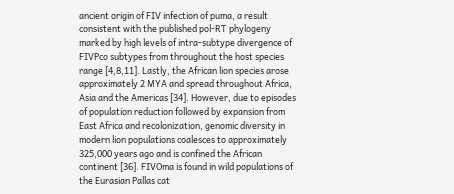ancient origin of FIV infection of puma, a result consistent with the published pol-RT phylogeny marked by high levels of intra-subtype divergence of FIVPco subtypes from throughout the host species range [4,8,11]. Lastly, the African lion species arose approximately 2 MYA and spread throughout Africa, Asia and the Americas [34]. However, due to episodes of population reduction followed by expansion from East Africa and recolonization, genomic diversity in modern lion populations coalesces to approximately 325,000 years ago and is confined the African continent [36]. FIVOma is found in wild populations of the Eurasian Pallas cat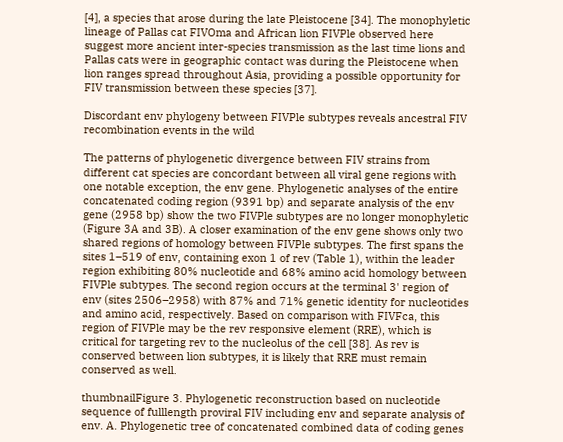[4], a species that arose during the late Pleistocene [34]. The monophyletic lineage of Pallas cat FIVOma and African lion FIVPle observed here suggest more ancient inter-species transmission as the last time lions and Pallas cats were in geographic contact was during the Pleistocene when lion ranges spread throughout Asia, providing a possible opportunity for FIV transmission between these species [37].

Discordant env phylogeny between FIVPle subtypes reveals ancestral FIV recombination events in the wild

The patterns of phylogenetic divergence between FIV strains from different cat species are concordant between all viral gene regions with one notable exception, the env gene. Phylogenetic analyses of the entire concatenated coding region (9391 bp) and separate analysis of the env gene (2958 bp) show the two FIVPle subtypes are no longer monophyletic (Figure 3A and 3B). A closer examination of the env gene shows only two shared regions of homology between FIVPle subtypes. The first spans the sites 1–519 of env, containing exon 1 of rev (Table 1), within the leader region exhibiting 80% nucleotide and 68% amino acid homology between FIVPle subtypes. The second region occurs at the terminal 3' region of env (sites 2506–2958) with 87% and 71% genetic identity for nucleotides and amino acid, respectively. Based on comparison with FIVFca, this region of FIVPle may be the rev responsive element (RRE), which is critical for targeting rev to the nucleolus of the cell [38]. As rev is conserved between lion subtypes, it is likely that RRE must remain conserved as well.

thumbnailFigure 3. Phylogenetic reconstruction based on nucleotide sequence of fulllength proviral FIV including env and separate analysis of env. A. Phylogenetic tree of concatenated combined data of coding genes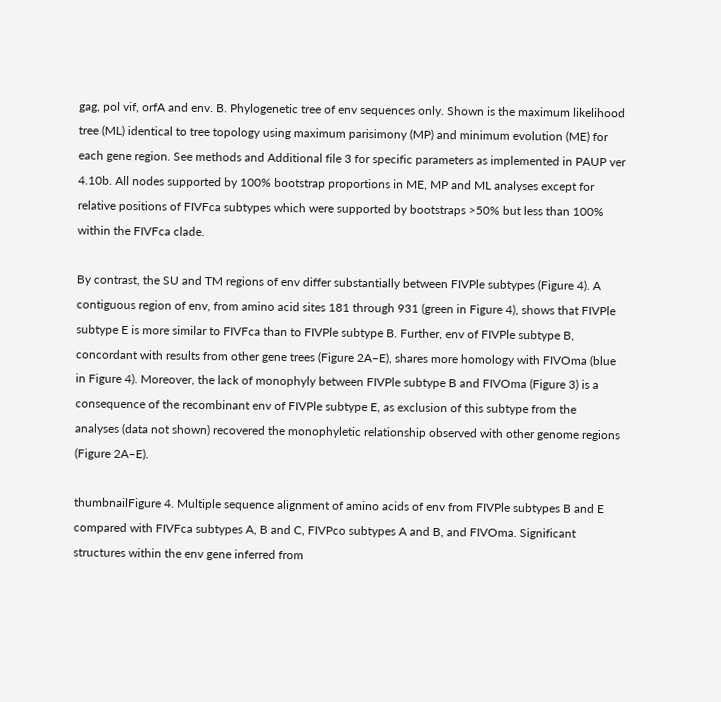gag, pol vif, orfA and env. B. Phylogenetic tree of env sequences only. Shown is the maximum likelihood tree (ML) identical to tree topology using maximum parisimony (MP) and minimum evolution (ME) for each gene region. See methods and Additional file 3 for specific parameters as implemented in PAUP ver 4.10b. All nodes supported by 100% bootstrap proportions in ME, MP and ML analyses except for relative positions of FIVFca subtypes which were supported by bootstraps >50% but less than 100% within the FIVFca clade.

By contrast, the SU and TM regions of env differ substantially between FIVPle subtypes (Figure 4). A contiguous region of env, from amino acid sites 181 through 931 (green in Figure 4), shows that FIVPle subtype E is more similar to FIVFca than to FIVPle subtype B. Further, env of FIVPle subtype B, concordant with results from other gene trees (Figure 2A–E), shares more homology with FIVOma (blue in Figure 4). Moreover, the lack of monophyly between FIVPle subtype B and FIVOma (Figure 3) is a consequence of the recombinant env of FIVPle subtype E, as exclusion of this subtype from the analyses (data not shown) recovered the monophyletic relationship observed with other genome regions (Figure 2A–E).

thumbnailFigure 4. Multiple sequence alignment of amino acids of env from FIVPle subtypes B and E compared with FIVFca subtypes A, B and C, FIVPco subtypes A and B, and FIVOma. Significant structures within the env gene inferred from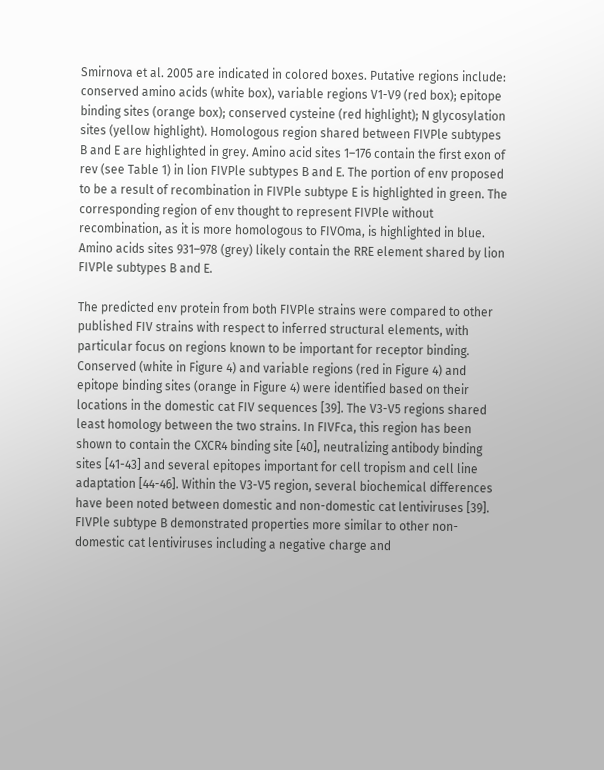Smirnova et al. 2005 are indicated in colored boxes. Putative regions include: conserved amino acids (white box), variable regions V1-V9 (red box); epitope binding sites (orange box); conserved cysteine (red highlight); N glycosylation sites (yellow highlight). Homologous region shared between FIVPle subtypes B and E are highlighted in grey. Amino acid sites 1–176 contain the first exon of rev (see Table 1) in lion FIVPle subtypes B and E. The portion of env proposed to be a result of recombination in FIVPle subtype E is highlighted in green. The corresponding region of env thought to represent FIVPle without recombination, as it is more homologous to FIVOma, is highlighted in blue. Amino acids sites 931–978 (grey) likely contain the RRE element shared by lion FIVPle subtypes B and E.

The predicted env protein from both FIVPle strains were compared to other published FIV strains with respect to inferred structural elements, with particular focus on regions known to be important for receptor binding. Conserved (white in Figure 4) and variable regions (red in Figure 4) and epitope binding sites (orange in Figure 4) were identified based on their locations in the domestic cat FIV sequences [39]. The V3-V5 regions shared least homology between the two strains. In FIVFca, this region has been shown to contain the CXCR4 binding site [40], neutralizing antibody binding sites [41-43] and several epitopes important for cell tropism and cell line adaptation [44-46]. Within the V3-V5 region, several biochemical differences have been noted between domestic and non-domestic cat lentiviruses [39]. FIVPle subtype B demonstrated properties more similar to other non-domestic cat lentiviruses including a negative charge and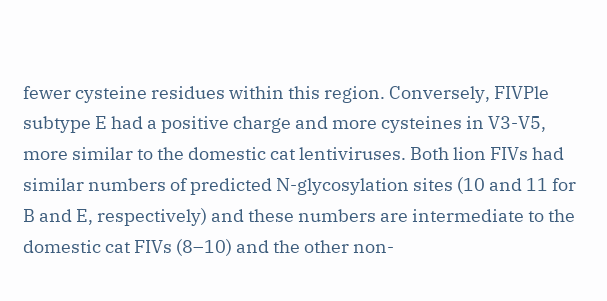fewer cysteine residues within this region. Conversely, FIVPle subtype E had a positive charge and more cysteines in V3-V5, more similar to the domestic cat lentiviruses. Both lion FIVs had similar numbers of predicted N-glycosylation sites (10 and 11 for B and E, respectively) and these numbers are intermediate to the domestic cat FIVs (8–10) and the other non-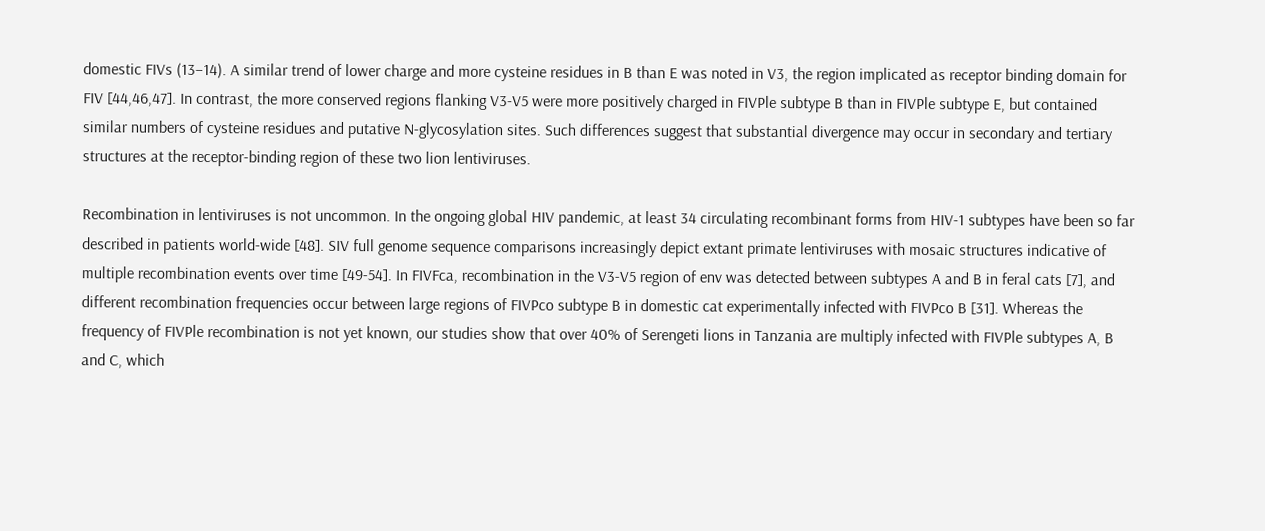domestic FIVs (13–14). A similar trend of lower charge and more cysteine residues in B than E was noted in V3, the region implicated as receptor binding domain for FIV [44,46,47]. In contrast, the more conserved regions flanking V3-V5 were more positively charged in FIVPle subtype B than in FIVPle subtype E, but contained similar numbers of cysteine residues and putative N-glycosylation sites. Such differences suggest that substantial divergence may occur in secondary and tertiary structures at the receptor-binding region of these two lion lentiviruses.

Recombination in lentiviruses is not uncommon. In the ongoing global HIV pandemic, at least 34 circulating recombinant forms from HIV-1 subtypes have been so far described in patients world-wide [48]. SIV full genome sequence comparisons increasingly depict extant primate lentiviruses with mosaic structures indicative of multiple recombination events over time [49-54]. In FIVFca, recombination in the V3-V5 region of env was detected between subtypes A and B in feral cats [7], and different recombination frequencies occur between large regions of FIVPco subtype B in domestic cat experimentally infected with FIVPco B [31]. Whereas the frequency of FIVPle recombination is not yet known, our studies show that over 40% of Serengeti lions in Tanzania are multiply infected with FIVPle subtypes A, B and C, which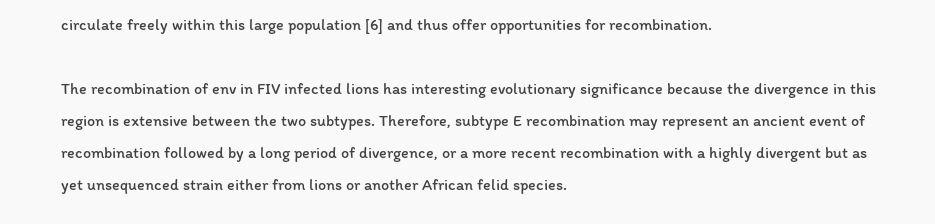circulate freely within this large population [6] and thus offer opportunities for recombination.

The recombination of env in FIV infected lions has interesting evolutionary significance because the divergence in this region is extensive between the two subtypes. Therefore, subtype E recombination may represent an ancient event of recombination followed by a long period of divergence, or a more recent recombination with a highly divergent but as yet unsequenced strain either from lions or another African felid species.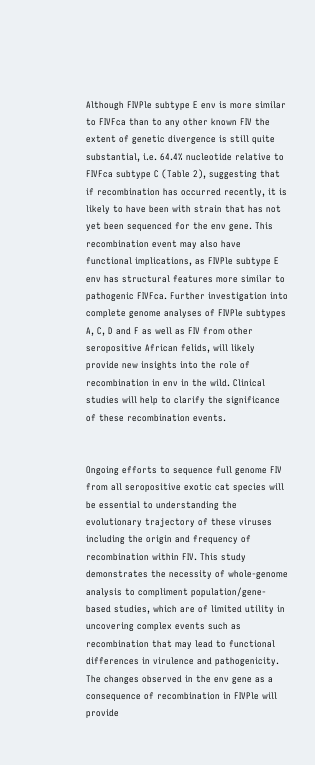Although FIVPle subtype E env is more similar to FIVFca than to any other known FIV the extent of genetic divergence is still quite substantial, i.e. 64.4% nucleotide relative to FIVFca subtype C (Table 2), suggesting that if recombination has occurred recently, it is likely to have been with strain that has not yet been sequenced for the env gene. This recombination event may also have functional implications, as FIVPle subtype E env has structural features more similar to pathogenic FIVFca. Further investigation into complete genome analyses of FIVPle subtypes A, C, D and F as well as FIV from other seropositive African felids, will likely provide new insights into the role of recombination in env in the wild. Clinical studies will help to clarify the significance of these recombination events.


Ongoing efforts to sequence full genome FIV from all seropositive exotic cat species will be essential to understanding the evolutionary trajectory of these viruses including the origin and frequency of recombination within FIV. This study demonstrates the necessity of whole-genome analysis to compliment population/gene-based studies, which are of limited utility in uncovering complex events such as recombination that may lead to functional differences in virulence and pathogenicity. The changes observed in the env gene as a consequence of recombination in FIVPle will provide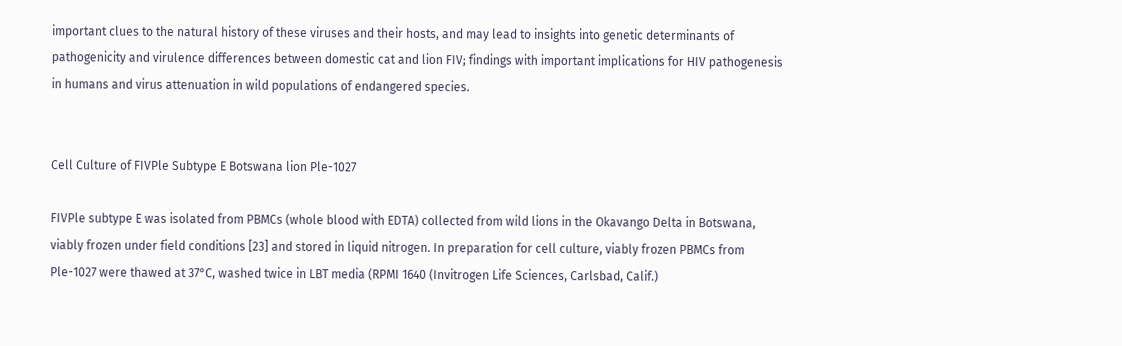important clues to the natural history of these viruses and their hosts, and may lead to insights into genetic determinants of pathogenicity and virulence differences between domestic cat and lion FIV; findings with important implications for HIV pathogenesis in humans and virus attenuation in wild populations of endangered species.


Cell Culture of FIVPle Subtype E Botswana lion Ple-1027

FIVPle subtype E was isolated from PBMCs (whole blood with EDTA) collected from wild lions in the Okavango Delta in Botswana, viably frozen under field conditions [23] and stored in liquid nitrogen. In preparation for cell culture, viably frozen PBMCs from Ple-1027 were thawed at 37°C, washed twice in LBT media (RPMI 1640 (Invitrogen Life Sciences, Carlsbad, Calif.)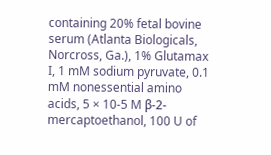containing 20% fetal bovine serum (Atlanta Biologicals, Norcross, Ga.), 1% Glutamax I, 1 mM sodium pyruvate, 0.1 mM nonessential amino acids, 5 × 10-5 M β-2-mercaptoethanol, 100 U of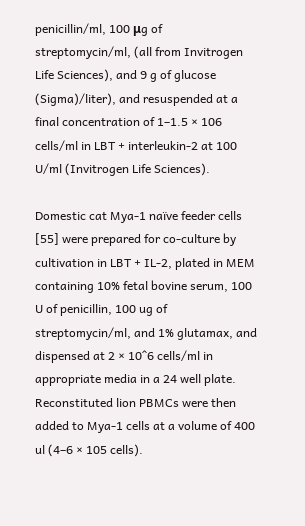penicillin/ml, 100 μg of streptomycin/ml, (all from Invitrogen Life Sciences), and 9 g of glucose (Sigma)/liter), and resuspended at a final concentration of 1–1.5 × 106 cells/ml in LBT + interleukin-2 at 100 U/ml (Invitrogen Life Sciences).

Domestic cat Mya-1 naïve feeder cells [55] were prepared for co-culture by cultivation in LBT + IL-2, plated in MEM containing 10% fetal bovine serum, 100 U of penicillin, 100 ug of streptomycin/ml, and 1% glutamax, and dispensed at 2 × 10^6 cells/ml in appropriate media in a 24 well plate. Reconstituted lion PBMCs were then added to Mya-1 cells at a volume of 400 ul (4–6 × 105 cells).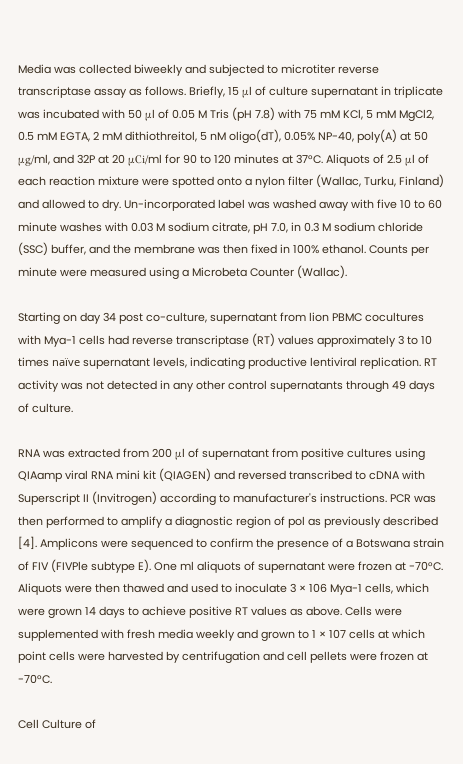Media was collected biweekly and subjected to microtiter reverse transcriptase assay as follows. Briefly, 15 μl of culture supernatant in triplicate was incubated with 50 μl of 0.05 M Tris (pH 7.8) with 75 mM KCl, 5 mM MgCl2, 0.5 mM EGTA, 2 mM dithiothreitol, 5 nM oligo(dT), 0.05% NP-40, poly(A) at 50 μg/ml, and 32P at 20 μCi/ml for 90 to 120 minutes at 37°C. Aliquots of 2.5 μl of each reaction mixture were spotted onto a nylon filter (Wallac, Turku, Finland) and allowed to dry. Un-incorporated label was washed away with five 10 to 60 minute washes with 0.03 M sodium citrate, pH 7.0, in 0.3 M sodium chloride (SSC) buffer, and the membrane was then fixed in 100% ethanol. Counts per minute were measured using a Microbeta Counter (Wallac).

Starting on day 34 post co-culture, supernatant from lion PBMC cocultures with Mya-1 cells had reverse transcriptase (RT) values approximately 3 to 10 times naïve supernatant levels, indicating productive lentiviral replication. RT activity was not detected in any other control supernatants through 49 days of culture.

RNA was extracted from 200 μl of supernatant from positive cultures using QIAamp viral RNA mini kit (QIAGEN) and reversed transcribed to cDNA with Superscript II (Invitrogen) according to manufacturer's instructions. PCR was then performed to amplify a diagnostic region of pol as previously described [4]. Amplicons were sequenced to confirm the presence of a Botswana strain of FIV (FIVPle subtype E). One ml aliquots of supernatant were frozen at -70°C. Aliquots were then thawed and used to inoculate 3 × 106 Mya-1 cells, which were grown 14 days to achieve positive RT values as above. Cells were supplemented with fresh media weekly and grown to 1 × 107 cells at which point cells were harvested by centrifugation and cell pellets were frozen at -70°C.

Cell Culture of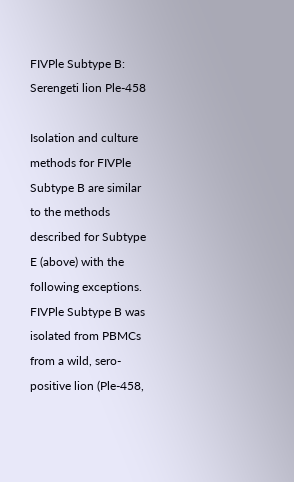FIVPle Subtype B: Serengeti lion Ple-458

Isolation and culture methods for FIVPle Subtype B are similar to the methods described for Subtype E (above) with the following exceptions. FIVPle Subtype B was isolated from PBMCs from a wild, sero-positive lion (Ple-458,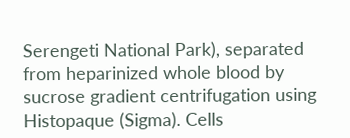Serengeti National Park), separated from heparinized whole blood by sucrose gradient centrifugation using Histopaque (Sigma). Cells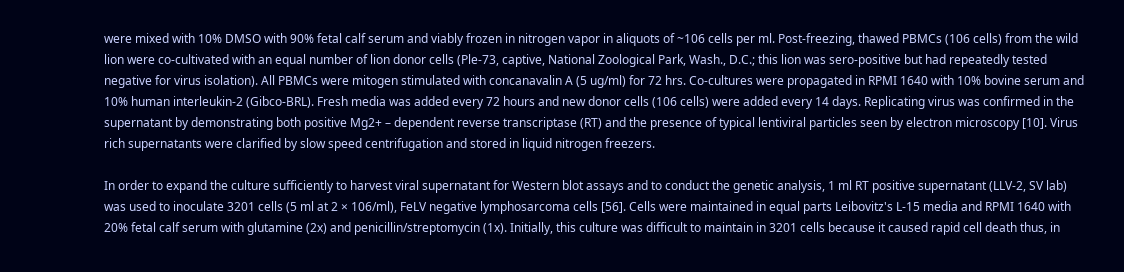were mixed with 10% DMSO with 90% fetal calf serum and viably frozen in nitrogen vapor in aliquots of ~106 cells per ml. Post-freezing, thawed PBMCs (106 cells) from the wild lion were co-cultivated with an equal number of lion donor cells (Ple-73, captive, National Zoological Park, Wash., D.C.; this lion was sero-positive but had repeatedly tested negative for virus isolation). All PBMCs were mitogen stimulated with concanavalin A (5 ug/ml) for 72 hrs. Co-cultures were propagated in RPMI 1640 with 10% bovine serum and 10% human interleukin-2 (Gibco-BRL). Fresh media was added every 72 hours and new donor cells (106 cells) were added every 14 days. Replicating virus was confirmed in the supernatant by demonstrating both positive Mg2+ – dependent reverse transcriptase (RT) and the presence of typical lentiviral particles seen by electron microscopy [10]. Virus rich supernatants were clarified by slow speed centrifugation and stored in liquid nitrogen freezers.

In order to expand the culture sufficiently to harvest viral supernatant for Western blot assays and to conduct the genetic analysis, 1 ml RT positive supernatant (LLV-2, SV lab) was used to inoculate 3201 cells (5 ml at 2 × 106/ml), FeLV negative lymphosarcoma cells [56]. Cells were maintained in equal parts Leibovitz's L-15 media and RPMI 1640 with 20% fetal calf serum with glutamine (2x) and penicillin/streptomycin (1x). Initially, this culture was difficult to maintain in 3201 cells because it caused rapid cell death thus, in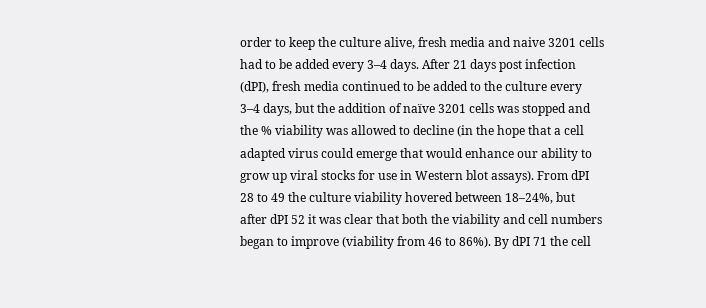order to keep the culture alive, fresh media and naive 3201 cells had to be added every 3–4 days. After 21 days post infection (dPI), fresh media continued to be added to the culture every 3–4 days, but the addition of naïve 3201 cells was stopped and the % viability was allowed to decline (in the hope that a cell adapted virus could emerge that would enhance our ability to grow up viral stocks for use in Western blot assays). From dPI 28 to 49 the culture viability hovered between 18–24%, but after dPI 52 it was clear that both the viability and cell numbers began to improve (viability from 46 to 86%). By dPI 71 the cell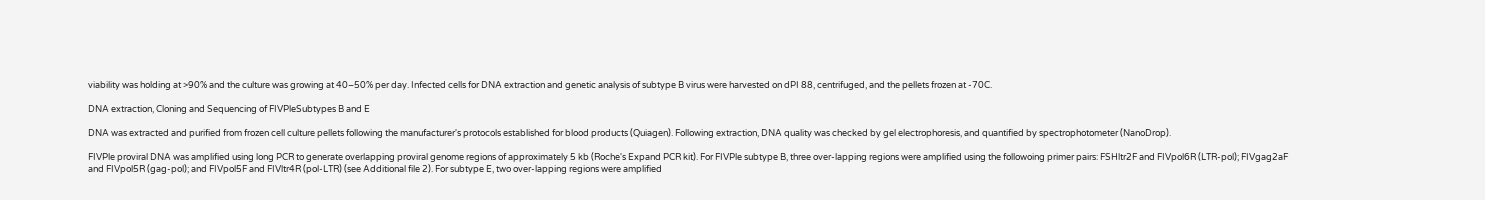viability was holding at >90% and the culture was growing at 40–50% per day. Infected cells for DNA extraction and genetic analysis of subtype B virus were harvested on dPI 88, centrifuged, and the pellets frozen at -70C.

DNA extraction, Cloning and Sequencing of FIVPleSubtypes B and E

DNA was extracted and purified from frozen cell culture pellets following the manufacturer's protocols established for blood products (Quiagen). Following extraction, DNA quality was checked by gel electrophoresis, and quantified by spectrophotometer (NanoDrop).

FIVPle proviral DNA was amplified using long PCR to generate overlapping proviral genome regions of approximately 5 kb (Roche's Expand PCR kit). For FIVPle subtype B, three over-lapping regions were amplified using the followoing primer pairs: FSHltr2F and FIVpol6R (LTR-pol); FIVgag2aF and FIVpol5R (gag-pol); and FIVpol5F and FIVltr4R (pol-LTR) (see Additional file 2). For subtype E, two over-lapping regions were amplified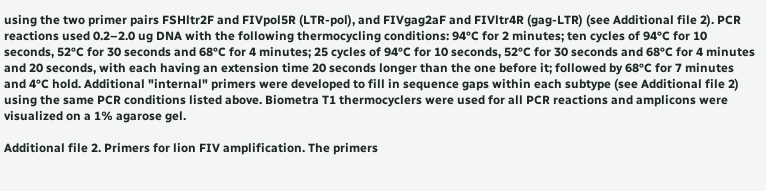using the two primer pairs FSHltr2F and FIVpol5R (LTR-pol), and FIVgag2aF and FIVltr4R (gag-LTR) (see Additional file 2). PCR reactions used 0.2–2.0 ug DNA with the following thermocycling conditions: 94°C for 2 minutes; ten cycles of 94°C for 10 seconds, 52°C for 30 seconds and 68°C for 4 minutes; 25 cycles of 94°C for 10 seconds, 52°C for 30 seconds and 68°C for 4 minutes and 20 seconds, with each having an extension time 20 seconds longer than the one before it; followed by 68°C for 7 minutes and 4°C hold. Additional "internal" primers were developed to fill in sequence gaps within each subtype (see Additional file 2) using the same PCR conditions listed above. Biometra T1 thermocyclers were used for all PCR reactions and amplicons were visualized on a 1% agarose gel.

Additional file 2. Primers for lion FIV amplification. The primers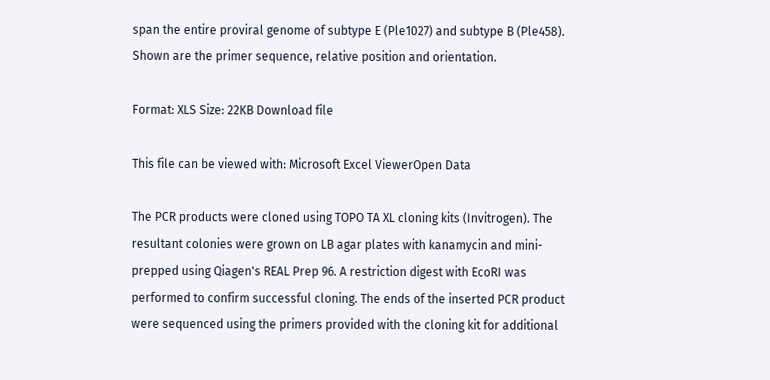span the entire proviral genome of subtype E (Ple1027) and subtype B (Ple458). Shown are the primer sequence, relative position and orientation.

Format: XLS Size: 22KB Download file

This file can be viewed with: Microsoft Excel ViewerOpen Data

The PCR products were cloned using TOPO TA XL cloning kits (Invitrogen). The resultant colonies were grown on LB agar plates with kanamycin and mini-prepped using Qiagen's REAL Prep 96. A restriction digest with EcoRI was performed to confirm successful cloning. The ends of the inserted PCR product were sequenced using the primers provided with the cloning kit for additional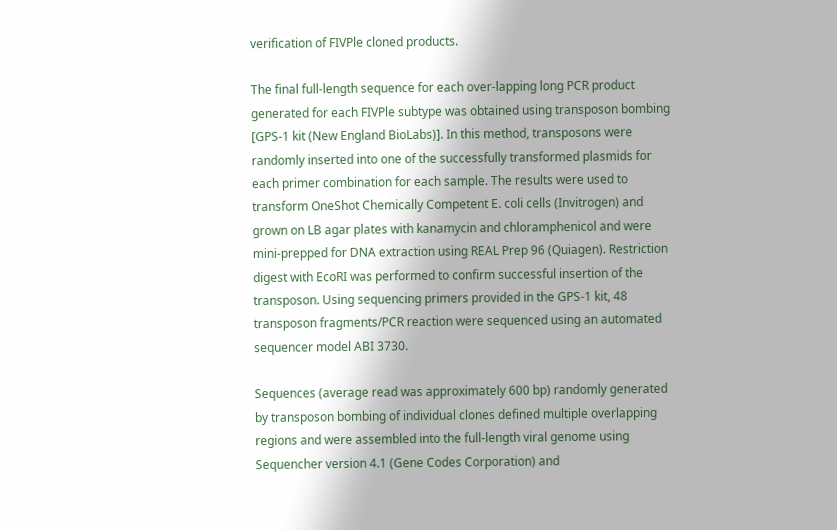verification of FIVPle cloned products.

The final full-length sequence for each over-lapping long PCR product generated for each FIVPle subtype was obtained using transposon bombing [GPS-1 kit (New England BioLabs)]. In this method, transposons were randomly inserted into one of the successfully transformed plasmids for each primer combination for each sample. The results were used to transform OneShot Chemically Competent E. coli cells (Invitrogen) and grown on LB agar plates with kanamycin and chloramphenicol and were mini-prepped for DNA extraction using REAL Prep 96 (Quiagen). Restriction digest with EcoRI was performed to confirm successful insertion of the transposon. Using sequencing primers provided in the GPS-1 kit, 48 transposon fragments/PCR reaction were sequenced using an automated sequencer model ABI 3730.

Sequences (average read was approximately 600 bp) randomly generated by transposon bombing of individual clones defined multiple overlapping regions and were assembled into the full-length viral genome using Sequencher version 4.1 (Gene Codes Corporation) and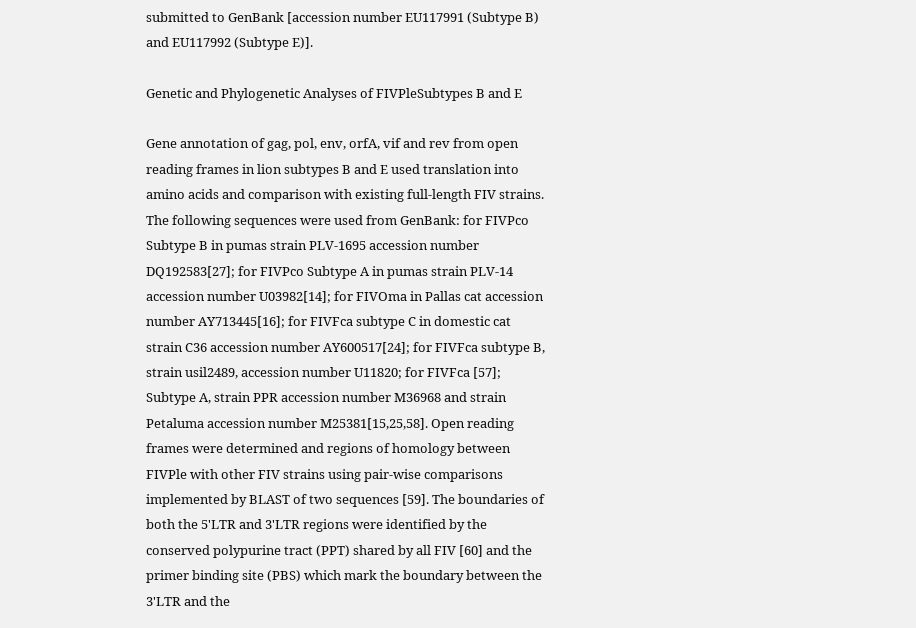submitted to GenBank [accession number EU117991 (Subtype B) and EU117992 (Subtype E)].

Genetic and Phylogenetic Analyses of FIVPleSubtypes B and E

Gene annotation of gag, pol, env, orfA, vif and rev from open reading frames in lion subtypes B and E used translation into amino acids and comparison with existing full-length FIV strains. The following sequences were used from GenBank: for FIVPco Subtype B in pumas strain PLV-1695 accession number DQ192583[27]; for FIVPco Subtype A in pumas strain PLV-14 accession number U03982[14]; for FIVOma in Pallas cat accession number AY713445[16]; for FIVFca subtype C in domestic cat strain C36 accession number AY600517[24]; for FIVFca subtype B, strain usil2489, accession number U11820; for FIVFca [57]; Subtype A, strain PPR accession number M36968 and strain Petaluma accession number M25381[15,25,58]. Open reading frames were determined and regions of homology between FIVPle with other FIV strains using pair-wise comparisons implemented by BLAST of two sequences [59]. The boundaries of both the 5'LTR and 3'LTR regions were identified by the conserved polypurine tract (PPT) shared by all FIV [60] and the primer binding site (PBS) which mark the boundary between the 3'LTR and the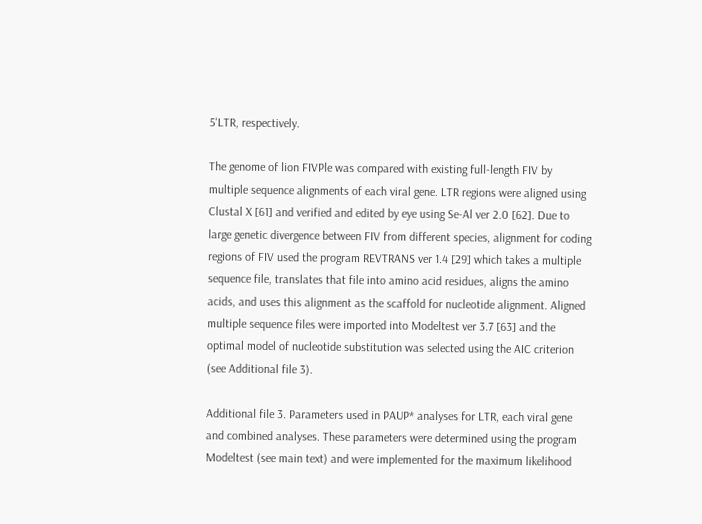5'LTR, respectively.

The genome of lion FIVPle was compared with existing full-length FIV by multiple sequence alignments of each viral gene. LTR regions were aligned using Clustal X [61] and verified and edited by eye using Se-Al ver 2.0 [62]. Due to large genetic divergence between FIV from different species, alignment for coding regions of FIV used the program REVTRANS ver 1.4 [29] which takes a multiple sequence file, translates that file into amino acid residues, aligns the amino acids, and uses this alignment as the scaffold for nucleotide alignment. Aligned multiple sequence files were imported into Modeltest ver 3.7 [63] and the optimal model of nucleotide substitution was selected using the AIC criterion (see Additional file 3).

Additional file 3. Parameters used in PAUP* analyses for LTR, each viral gene and combined analyses. These parameters were determined using the program Modeltest (see main text) and were implemented for the maximum likelihood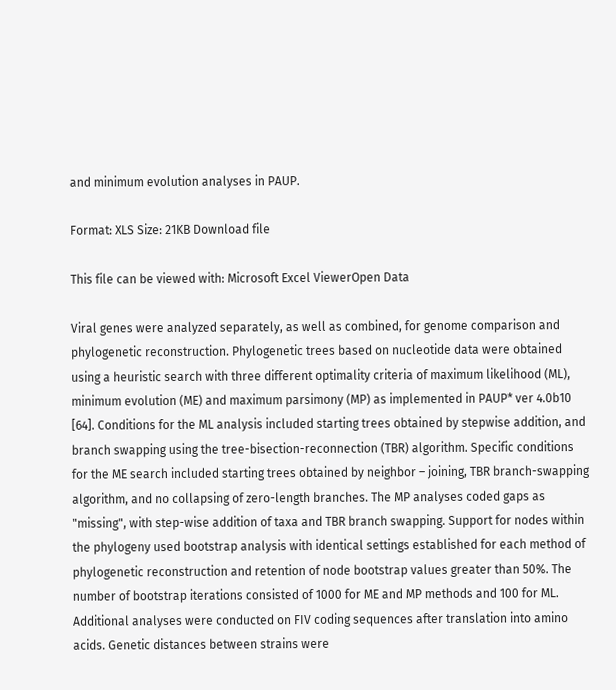and minimum evolution analyses in PAUP.

Format: XLS Size: 21KB Download file

This file can be viewed with: Microsoft Excel ViewerOpen Data

Viral genes were analyzed separately, as well as combined, for genome comparison and phylogenetic reconstruction. Phylogenetic trees based on nucleotide data were obtained using a heuristic search with three different optimality criteria of maximum likelihood (ML), minimum evolution (ME) and maximum parsimony (MP) as implemented in PAUP* ver 4.0b10 [64]. Conditions for the ML analysis included starting trees obtained by stepwise addition, and branch swapping using the tree-bisection-reconnection (TBR) algorithm. Specific conditions for the ME search included starting trees obtained by neighbor – joining, TBR branch-swapping algorithm, and no collapsing of zero-length branches. The MP analyses coded gaps as "missing", with step-wise addition of taxa and TBR branch swapping. Support for nodes within the phylogeny used bootstrap analysis with identical settings established for each method of phylogenetic reconstruction and retention of node bootstrap values greater than 50%. The number of bootstrap iterations consisted of 1000 for ME and MP methods and 100 for ML. Additional analyses were conducted on FIV coding sequences after translation into amino acids. Genetic distances between strains were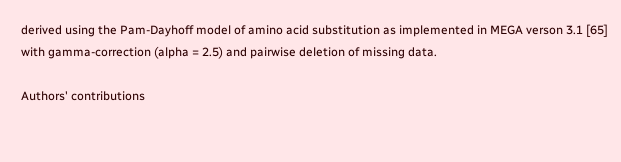derived using the Pam-Dayhoff model of amino acid substitution as implemented in MEGA verson 3.1 [65] with gamma-correction (alpha = 2.5) and pairwise deletion of missing data.

Authors' contributions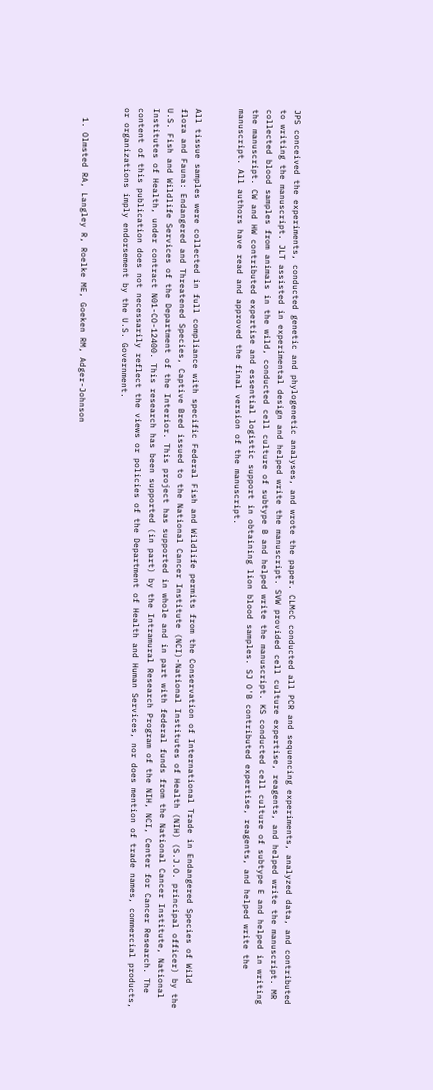JPS conceived the experiments, conducted genetic and phylogenetic analyses, and wrote the paper. CLMcC conducted all PCR and sequencing experiments, analyzed data, and contributed to writing the manuscript. JLT assisted in experimental design and helped write the manuscript. SVW provided cell culture expertise, reagents, and helped write the manuscript. MR collected blood samples from animals in the wild, conducted cell culture of subtype B and helped write the manuscript. KS conducted cell culture of subtype E and helped in writing the manuscript. CW and HW contributed expertise and essential logistic support in obtaining lion blood samples. SJ O'B contributed expertise, reagents, and helped write the manuscript. All authors have read and approved the final version of the manuscript.


All tissue samples were collected in full compliance with specific Federal Fish and Wildlife permits from the Conservation of International Trade in Endangered Species of Wild flora and Fauna: Endangered and Threatened Species, Captive Bred issued to the National Cancer Institute (NCI)-National Institutes of Health (NIH) (S.J.O. principal officer) by the U.S. Fish and Wildlife Services of the Department of the Interior. This project has supported in whole and in part with federal funds from the National Cancer Institute, National Institutes of Health, under contract N01-CO-12400. This research has been supported (in part) by the Intramural Research Program of the NIH, NCI, Center for Cancer Research. The content of this publication does not necessarily reflect the views or policies of the Department of Health and Human Services, nor does mention of trade names, commercial products, or organizations imply endorsement by the U.S. Government.


  1. Olmsted RA, Langley R, Roelke ME, Goeken RM, Adger-Johnson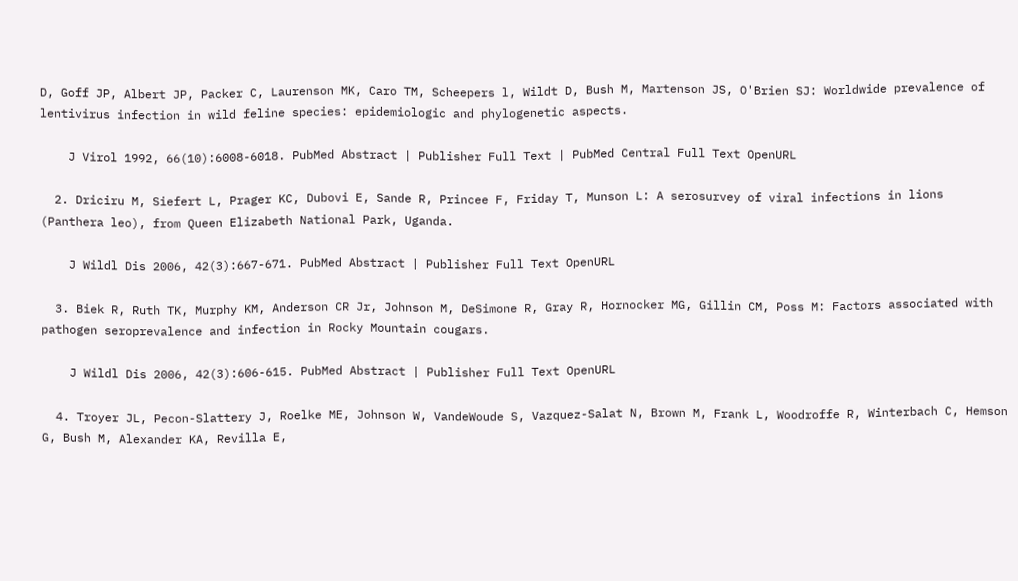D, Goff JP, Albert JP, Packer C, Laurenson MK, Caro TM, Scheepers l, Wildt D, Bush M, Martenson JS, O'Brien SJ: Worldwide prevalence of lentivirus infection in wild feline species: epidemiologic and phylogenetic aspects.

    J Virol 1992, 66(10):6008-6018. PubMed Abstract | Publisher Full Text | PubMed Central Full Text OpenURL

  2. Driciru M, Siefert L, Prager KC, Dubovi E, Sande R, Princee F, Friday T, Munson L: A serosurvey of viral infections in lions (Panthera leo), from Queen Elizabeth National Park, Uganda.

    J Wildl Dis 2006, 42(3):667-671. PubMed Abstract | Publisher Full Text OpenURL

  3. Biek R, Ruth TK, Murphy KM, Anderson CR Jr, Johnson M, DeSimone R, Gray R, Hornocker MG, Gillin CM, Poss M: Factors associated with pathogen seroprevalence and infection in Rocky Mountain cougars.

    J Wildl Dis 2006, 42(3):606-615. PubMed Abstract | Publisher Full Text OpenURL

  4. Troyer JL, Pecon-Slattery J, Roelke ME, Johnson W, VandeWoude S, Vazquez-Salat N, Brown M, Frank L, Woodroffe R, Winterbach C, Hemson G, Bush M, Alexander KA, Revilla E,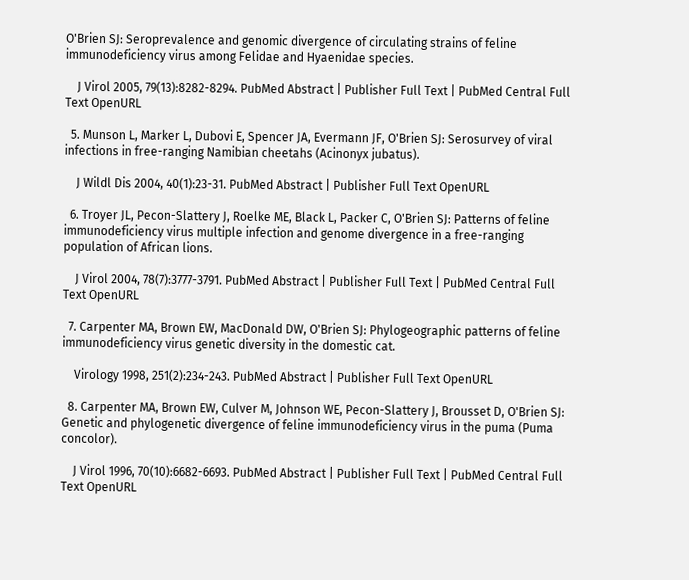O'Brien SJ: Seroprevalence and genomic divergence of circulating strains of feline immunodeficiency virus among Felidae and Hyaenidae species.

    J Virol 2005, 79(13):8282-8294. PubMed Abstract | Publisher Full Text | PubMed Central Full Text OpenURL

  5. Munson L, Marker L, Dubovi E, Spencer JA, Evermann JF, O'Brien SJ: Serosurvey of viral infections in free-ranging Namibian cheetahs (Acinonyx jubatus).

    J Wildl Dis 2004, 40(1):23-31. PubMed Abstract | Publisher Full Text OpenURL

  6. Troyer JL, Pecon-Slattery J, Roelke ME, Black L, Packer C, O'Brien SJ: Patterns of feline immunodeficiency virus multiple infection and genome divergence in a free-ranging population of African lions.

    J Virol 2004, 78(7):3777-3791. PubMed Abstract | Publisher Full Text | PubMed Central Full Text OpenURL

  7. Carpenter MA, Brown EW, MacDonald DW, O'Brien SJ: Phylogeographic patterns of feline immunodeficiency virus genetic diversity in the domestic cat.

    Virology 1998, 251(2):234-243. PubMed Abstract | Publisher Full Text OpenURL

  8. Carpenter MA, Brown EW, Culver M, Johnson WE, Pecon-Slattery J, Brousset D, O'Brien SJ: Genetic and phylogenetic divergence of feline immunodeficiency virus in the puma (Puma concolor).

    J Virol 1996, 70(10):6682-6693. PubMed Abstract | Publisher Full Text | PubMed Central Full Text OpenURL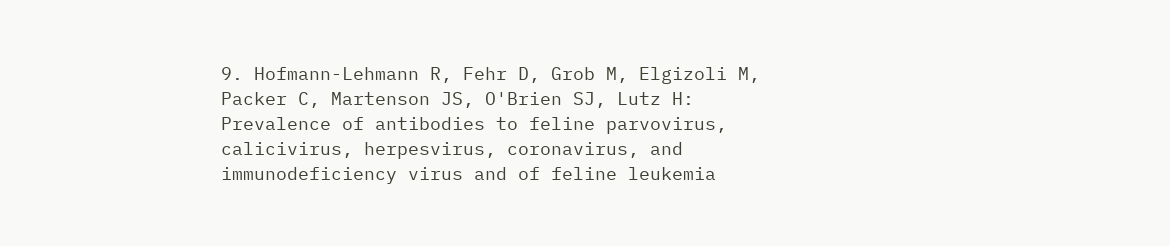9. Hofmann-Lehmann R, Fehr D, Grob M, Elgizoli M, Packer C, Martenson JS, O'Brien SJ, Lutz H: Prevalence of antibodies to feline parvovirus, calicivirus, herpesvirus, coronavirus, and immunodeficiency virus and of feline leukemia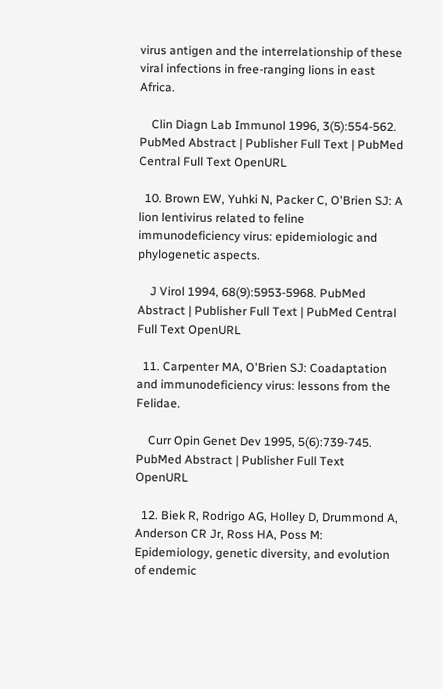virus antigen and the interrelationship of these viral infections in free-ranging lions in east Africa.

    Clin Diagn Lab Immunol 1996, 3(5):554-562. PubMed Abstract | Publisher Full Text | PubMed Central Full Text OpenURL

  10. Brown EW, Yuhki N, Packer C, O'Brien SJ: A lion lentivirus related to feline immunodeficiency virus: epidemiologic and phylogenetic aspects.

    J Virol 1994, 68(9):5953-5968. PubMed Abstract | Publisher Full Text | PubMed Central Full Text OpenURL

  11. Carpenter MA, O'Brien SJ: Coadaptation and immunodeficiency virus: lessons from the Felidae.

    Curr Opin Genet Dev 1995, 5(6):739-745. PubMed Abstract | Publisher Full Text OpenURL

  12. Biek R, Rodrigo AG, Holley D, Drummond A, Anderson CR Jr, Ross HA, Poss M: Epidemiology, genetic diversity, and evolution of endemic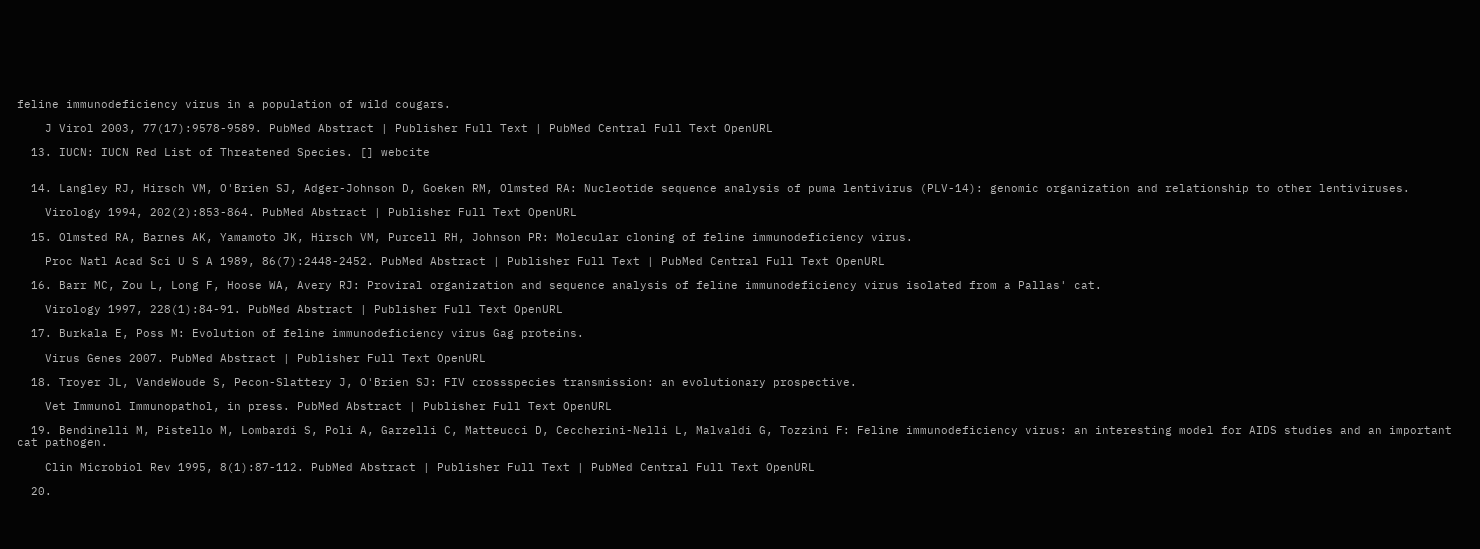feline immunodeficiency virus in a population of wild cougars.

    J Virol 2003, 77(17):9578-9589. PubMed Abstract | Publisher Full Text | PubMed Central Full Text OpenURL

  13. IUCN: IUCN Red List of Threatened Species. [] webcite


  14. Langley RJ, Hirsch VM, O'Brien SJ, Adger-Johnson D, Goeken RM, Olmsted RA: Nucleotide sequence analysis of puma lentivirus (PLV-14): genomic organization and relationship to other lentiviruses.

    Virology 1994, 202(2):853-864. PubMed Abstract | Publisher Full Text OpenURL

  15. Olmsted RA, Barnes AK, Yamamoto JK, Hirsch VM, Purcell RH, Johnson PR: Molecular cloning of feline immunodeficiency virus.

    Proc Natl Acad Sci U S A 1989, 86(7):2448-2452. PubMed Abstract | Publisher Full Text | PubMed Central Full Text OpenURL

  16. Barr MC, Zou L, Long F, Hoose WA, Avery RJ: Proviral organization and sequence analysis of feline immunodeficiency virus isolated from a Pallas' cat.

    Virology 1997, 228(1):84-91. PubMed Abstract | Publisher Full Text OpenURL

  17. Burkala E, Poss M: Evolution of feline immunodeficiency virus Gag proteins.

    Virus Genes 2007. PubMed Abstract | Publisher Full Text OpenURL

  18. Troyer JL, VandeWoude S, Pecon-Slattery J, O'Brien SJ: FIV crossspecies transmission: an evolutionary prospective.

    Vet Immunol Immunopathol, in press. PubMed Abstract | Publisher Full Text OpenURL

  19. Bendinelli M, Pistello M, Lombardi S, Poli A, Garzelli C, Matteucci D, Ceccherini-Nelli L, Malvaldi G, Tozzini F: Feline immunodeficiency virus: an interesting model for AIDS studies and an important cat pathogen.

    Clin Microbiol Rev 1995, 8(1):87-112. PubMed Abstract | Publisher Full Text | PubMed Central Full Text OpenURL

  20.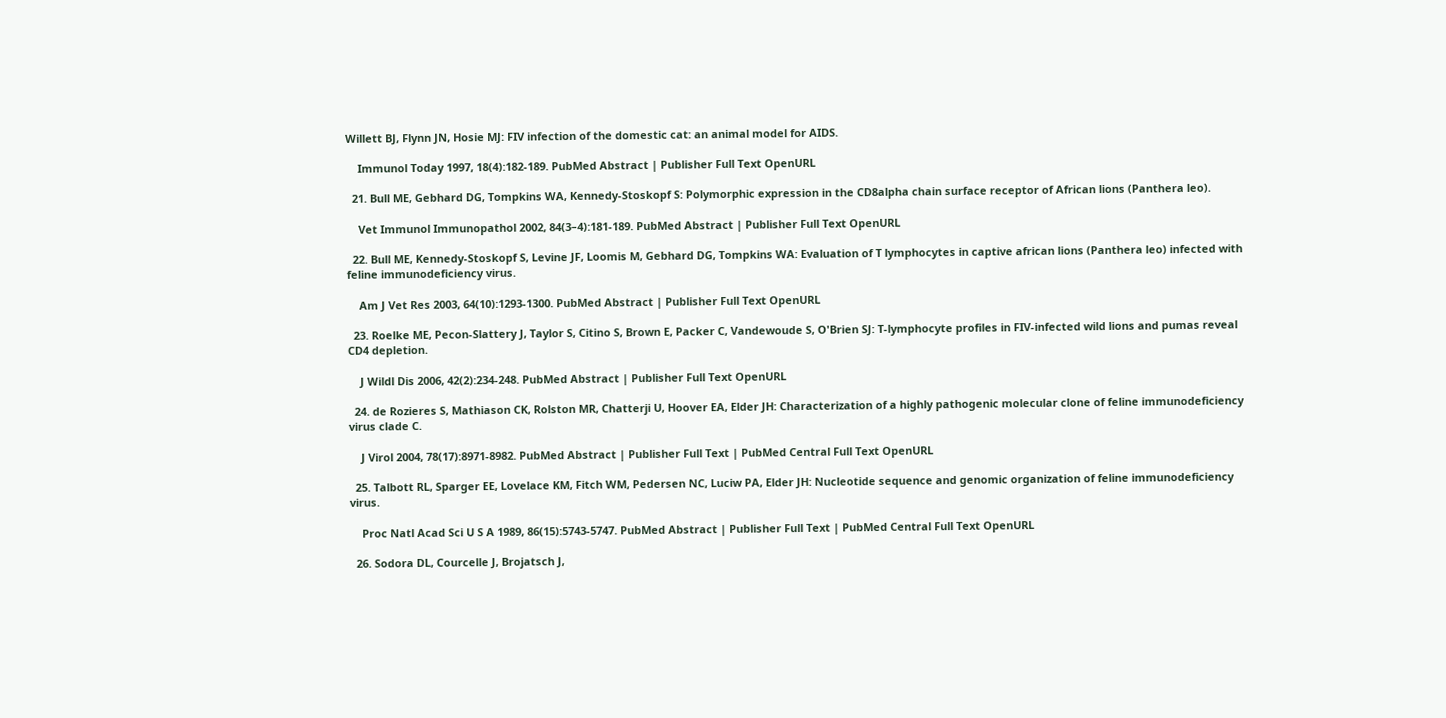Willett BJ, Flynn JN, Hosie MJ: FIV infection of the domestic cat: an animal model for AIDS.

    Immunol Today 1997, 18(4):182-189. PubMed Abstract | Publisher Full Text OpenURL

  21. Bull ME, Gebhard DG, Tompkins WA, Kennedy-Stoskopf S: Polymorphic expression in the CD8alpha chain surface receptor of African lions (Panthera leo).

    Vet Immunol Immunopathol 2002, 84(3–4):181-189. PubMed Abstract | Publisher Full Text OpenURL

  22. Bull ME, Kennedy-Stoskopf S, Levine JF, Loomis M, Gebhard DG, Tompkins WA: Evaluation of T lymphocytes in captive african lions (Panthera leo) infected with feline immunodeficiency virus.

    Am J Vet Res 2003, 64(10):1293-1300. PubMed Abstract | Publisher Full Text OpenURL

  23. Roelke ME, Pecon-Slattery J, Taylor S, Citino S, Brown E, Packer C, Vandewoude S, O'Brien SJ: T-lymphocyte profiles in FIV-infected wild lions and pumas reveal CD4 depletion.

    J Wildl Dis 2006, 42(2):234-248. PubMed Abstract | Publisher Full Text OpenURL

  24. de Rozieres S, Mathiason CK, Rolston MR, Chatterji U, Hoover EA, Elder JH: Characterization of a highly pathogenic molecular clone of feline immunodeficiency virus clade C.

    J Virol 2004, 78(17):8971-8982. PubMed Abstract | Publisher Full Text | PubMed Central Full Text OpenURL

  25. Talbott RL, Sparger EE, Lovelace KM, Fitch WM, Pedersen NC, Luciw PA, Elder JH: Nucleotide sequence and genomic organization of feline immunodeficiency virus.

    Proc Natl Acad Sci U S A 1989, 86(15):5743-5747. PubMed Abstract | Publisher Full Text | PubMed Central Full Text OpenURL

  26. Sodora DL, Courcelle J, Brojatsch J,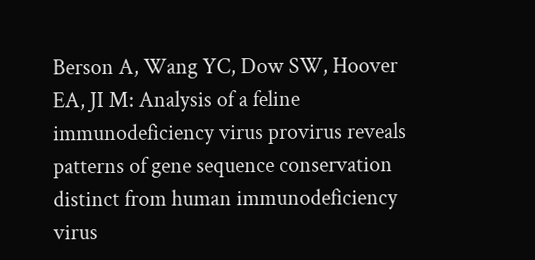Berson A, Wang YC, Dow SW, Hoover EA, JI M: Analysis of a feline immunodeficiency virus provirus reveals patterns of gene sequence conservation distinct from human immunodeficiency virus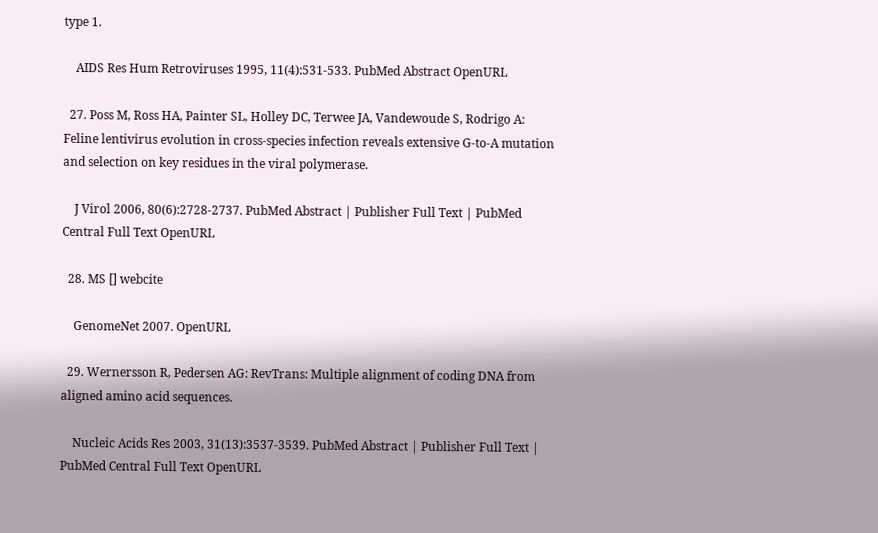type 1.

    AIDS Res Hum Retroviruses 1995, 11(4):531-533. PubMed Abstract OpenURL

  27. Poss M, Ross HA, Painter SL, Holley DC, Terwee JA, Vandewoude S, Rodrigo A: Feline lentivirus evolution in cross-species infection reveals extensive G-to-A mutation and selection on key residues in the viral polymerase.

    J Virol 2006, 80(6):2728-2737. PubMed Abstract | Publisher Full Text | PubMed Central Full Text OpenURL

  28. MS [] webcite

    GenomeNet 2007. OpenURL

  29. Wernersson R, Pedersen AG: RevTrans: Multiple alignment of coding DNA from aligned amino acid sequences.

    Nucleic Acids Res 2003, 31(13):3537-3539. PubMed Abstract | Publisher Full Text | PubMed Central Full Text OpenURL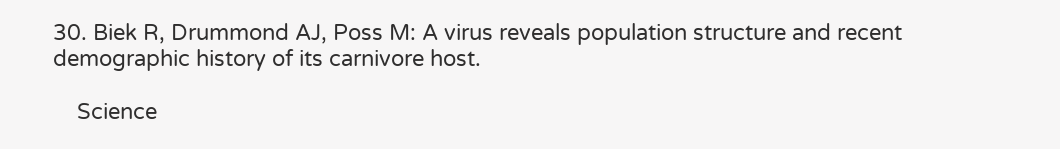30. Biek R, Drummond AJ, Poss M: A virus reveals population structure and recent demographic history of its carnivore host.

    Science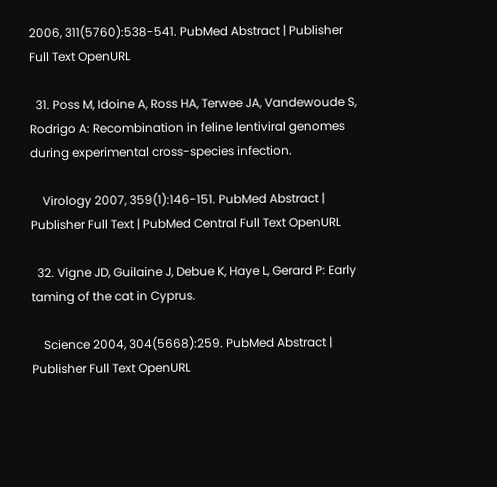2006, 311(5760):538-541. PubMed Abstract | Publisher Full Text OpenURL

  31. Poss M, Idoine A, Ross HA, Terwee JA, Vandewoude S, Rodrigo A: Recombination in feline lentiviral genomes during experimental cross-species infection.

    Virology 2007, 359(1):146-151. PubMed Abstract | Publisher Full Text | PubMed Central Full Text OpenURL

  32. Vigne JD, Guilaine J, Debue K, Haye L, Gerard P: Early taming of the cat in Cyprus.

    Science 2004, 304(5668):259. PubMed Abstract | Publisher Full Text OpenURL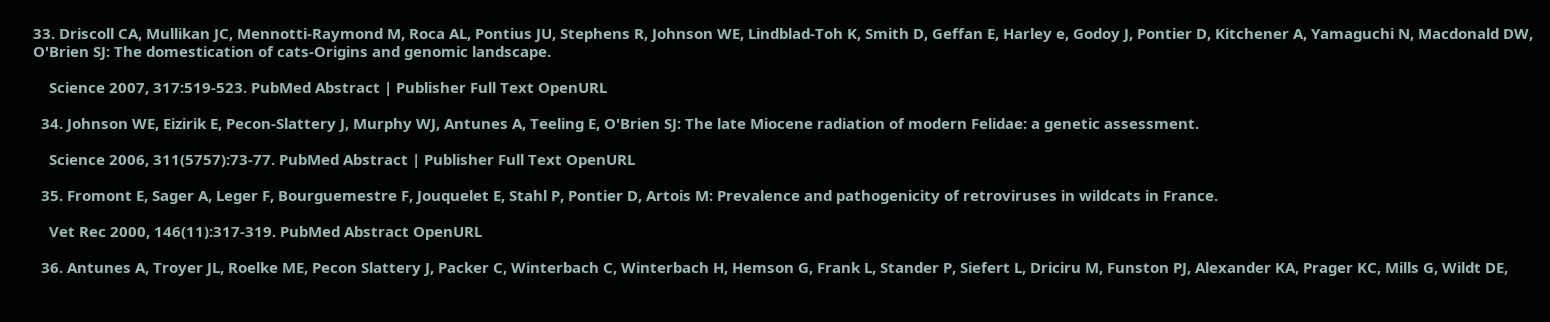33. Driscoll CA, Mullikan JC, Mennotti-Raymond M, Roca AL, Pontius JU, Stephens R, Johnson WE, Lindblad-Toh K, Smith D, Geffan E, Harley e, Godoy J, Pontier D, Kitchener A, Yamaguchi N, Macdonald DW, O'Brien SJ: The domestication of cats-Origins and genomic landscape.

    Science 2007, 317:519-523. PubMed Abstract | Publisher Full Text OpenURL

  34. Johnson WE, Eizirik E, Pecon-Slattery J, Murphy WJ, Antunes A, Teeling E, O'Brien SJ: The late Miocene radiation of modern Felidae: a genetic assessment.

    Science 2006, 311(5757):73-77. PubMed Abstract | Publisher Full Text OpenURL

  35. Fromont E, Sager A, Leger F, Bourguemestre F, Jouquelet E, Stahl P, Pontier D, Artois M: Prevalence and pathogenicity of retroviruses in wildcats in France.

    Vet Rec 2000, 146(11):317-319. PubMed Abstract OpenURL

  36. Antunes A, Troyer JL, Roelke ME, Pecon Slattery J, Packer C, Winterbach C, Winterbach H, Hemson G, Frank L, Stander P, Siefert L, Driciru M, Funston PJ, Alexander KA, Prager KC, Mills G, Wildt DE,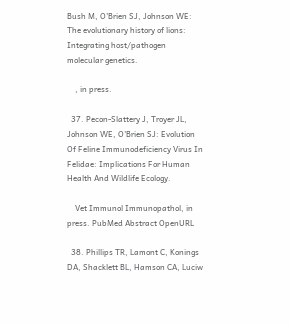Bush M, O'Brien SJ, Johnson WE: The evolutionary history of lions: Integrating host/pathogen molecular genetics.

    , in press.

  37. Pecon-Slattery J, Troyer JL, Johnson WE, O'Brien SJ: Evolution Of Feline Immunodeficiency Virus In Felidae: Implications For Human Health And Wildlife Ecology.

    Vet Immunol Immunopathol, in press. PubMed Abstract OpenURL

  38. Phillips TR, Lamont C, Konings DA, Shacklett BL, Hamson CA, Luciw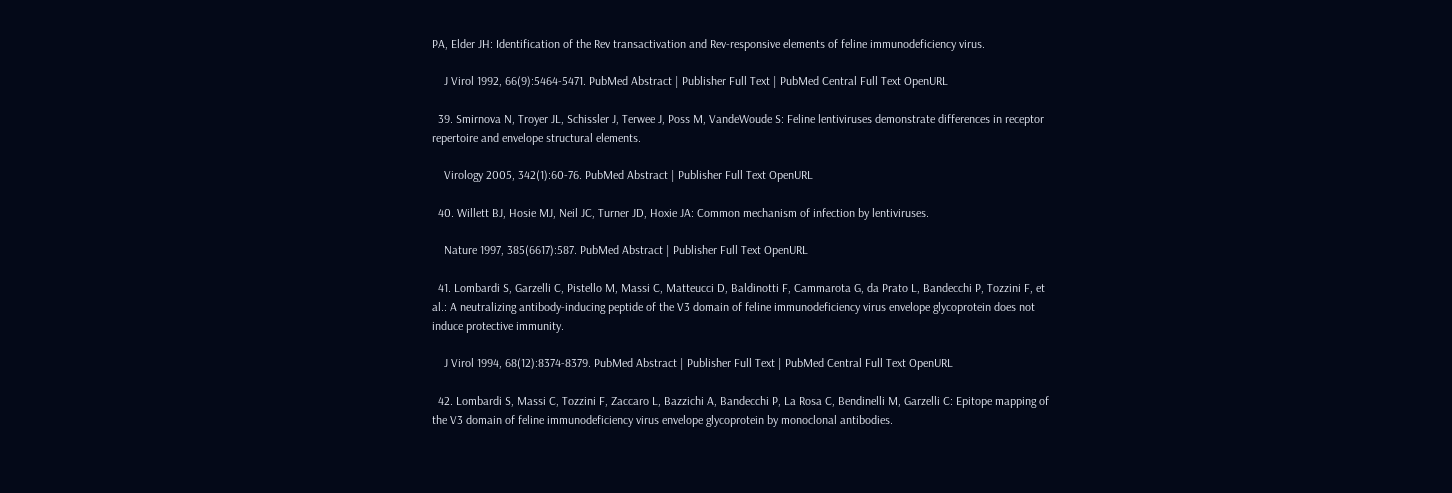PA, Elder JH: Identification of the Rev transactivation and Rev-responsive elements of feline immunodeficiency virus.

    J Virol 1992, 66(9):5464-5471. PubMed Abstract | Publisher Full Text | PubMed Central Full Text OpenURL

  39. Smirnova N, Troyer JL, Schissler J, Terwee J, Poss M, VandeWoude S: Feline lentiviruses demonstrate differences in receptor repertoire and envelope structural elements.

    Virology 2005, 342(1):60-76. PubMed Abstract | Publisher Full Text OpenURL

  40. Willett BJ, Hosie MJ, Neil JC, Turner JD, Hoxie JA: Common mechanism of infection by lentiviruses.

    Nature 1997, 385(6617):587. PubMed Abstract | Publisher Full Text OpenURL

  41. Lombardi S, Garzelli C, Pistello M, Massi C, Matteucci D, Baldinotti F, Cammarota G, da Prato L, Bandecchi P, Tozzini F, et al.: A neutralizing antibody-inducing peptide of the V3 domain of feline immunodeficiency virus envelope glycoprotein does not induce protective immunity.

    J Virol 1994, 68(12):8374-8379. PubMed Abstract | Publisher Full Text | PubMed Central Full Text OpenURL

  42. Lombardi S, Massi C, Tozzini F, Zaccaro L, Bazzichi A, Bandecchi P, La Rosa C, Bendinelli M, Garzelli C: Epitope mapping of the V3 domain of feline immunodeficiency virus envelope glycoprotein by monoclonal antibodies.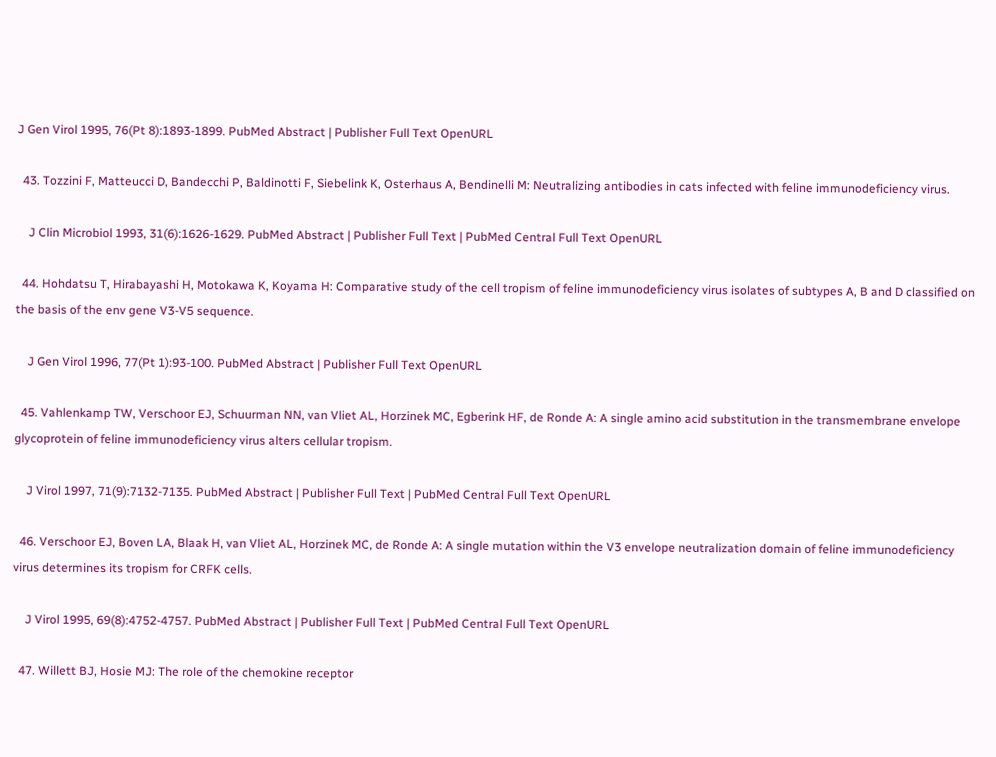J Gen Virol 1995, 76(Pt 8):1893-1899. PubMed Abstract | Publisher Full Text OpenURL

  43. Tozzini F, Matteucci D, Bandecchi P, Baldinotti F, Siebelink K, Osterhaus A, Bendinelli M: Neutralizing antibodies in cats infected with feline immunodeficiency virus.

    J Clin Microbiol 1993, 31(6):1626-1629. PubMed Abstract | Publisher Full Text | PubMed Central Full Text OpenURL

  44. Hohdatsu T, Hirabayashi H, Motokawa K, Koyama H: Comparative study of the cell tropism of feline immunodeficiency virus isolates of subtypes A, B and D classified on the basis of the env gene V3-V5 sequence.

    J Gen Virol 1996, 77(Pt 1):93-100. PubMed Abstract | Publisher Full Text OpenURL

  45. Vahlenkamp TW, Verschoor EJ, Schuurman NN, van Vliet AL, Horzinek MC, Egberink HF, de Ronde A: A single amino acid substitution in the transmembrane envelope glycoprotein of feline immunodeficiency virus alters cellular tropism.

    J Virol 1997, 71(9):7132-7135. PubMed Abstract | Publisher Full Text | PubMed Central Full Text OpenURL

  46. Verschoor EJ, Boven LA, Blaak H, van Vliet AL, Horzinek MC, de Ronde A: A single mutation within the V3 envelope neutralization domain of feline immunodeficiency virus determines its tropism for CRFK cells.

    J Virol 1995, 69(8):4752-4757. PubMed Abstract | Publisher Full Text | PubMed Central Full Text OpenURL

  47. Willett BJ, Hosie MJ: The role of the chemokine receptor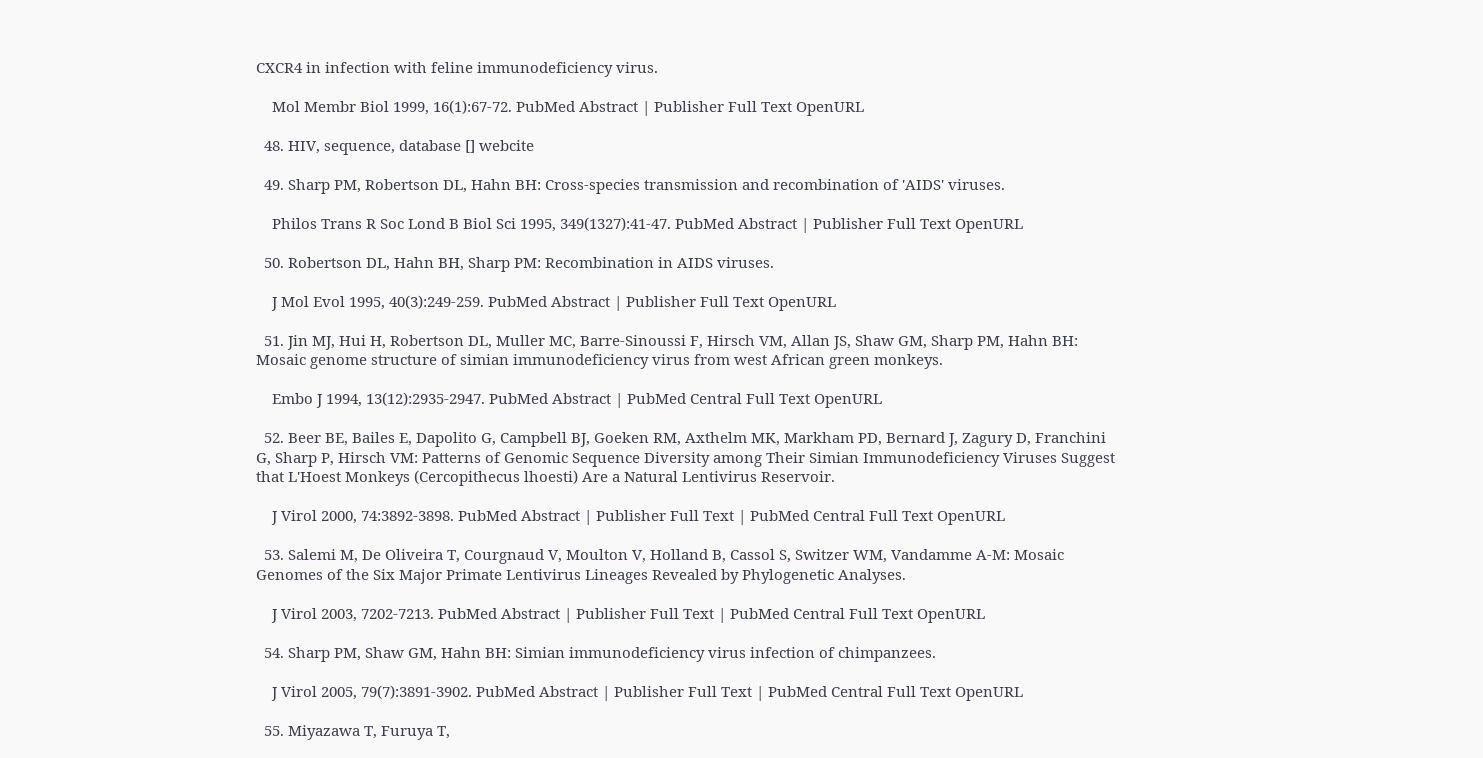CXCR4 in infection with feline immunodeficiency virus.

    Mol Membr Biol 1999, 16(1):67-72. PubMed Abstract | Publisher Full Text OpenURL

  48. HIV, sequence, database [] webcite

  49. Sharp PM, Robertson DL, Hahn BH: Cross-species transmission and recombination of 'AIDS' viruses.

    Philos Trans R Soc Lond B Biol Sci 1995, 349(1327):41-47. PubMed Abstract | Publisher Full Text OpenURL

  50. Robertson DL, Hahn BH, Sharp PM: Recombination in AIDS viruses.

    J Mol Evol 1995, 40(3):249-259. PubMed Abstract | Publisher Full Text OpenURL

  51. Jin MJ, Hui H, Robertson DL, Muller MC, Barre-Sinoussi F, Hirsch VM, Allan JS, Shaw GM, Sharp PM, Hahn BH: Mosaic genome structure of simian immunodeficiency virus from west African green monkeys.

    Embo J 1994, 13(12):2935-2947. PubMed Abstract | PubMed Central Full Text OpenURL

  52. Beer BE, Bailes E, Dapolito G, Campbell BJ, Goeken RM, Axthelm MK, Markham PD, Bernard J, Zagury D, Franchini G, Sharp P, Hirsch VM: Patterns of Genomic Sequence Diversity among Their Simian Immunodeficiency Viruses Suggest that L'Hoest Monkeys (Cercopithecus lhoesti) Are a Natural Lentivirus Reservoir.

    J Virol 2000, 74:3892-3898. PubMed Abstract | Publisher Full Text | PubMed Central Full Text OpenURL

  53. Salemi M, De Oliveira T, Courgnaud V, Moulton V, Holland B, Cassol S, Switzer WM, Vandamme A-M: Mosaic Genomes of the Six Major Primate Lentivirus Lineages Revealed by Phylogenetic Analyses.

    J Virol 2003, 7202-7213. PubMed Abstract | Publisher Full Text | PubMed Central Full Text OpenURL

  54. Sharp PM, Shaw GM, Hahn BH: Simian immunodeficiency virus infection of chimpanzees.

    J Virol 2005, 79(7):3891-3902. PubMed Abstract | Publisher Full Text | PubMed Central Full Text OpenURL

  55. Miyazawa T, Furuya T,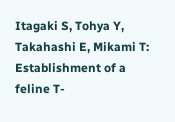Itagaki S, Tohya Y, Takahashi E, Mikami T: Establishment of a feline T-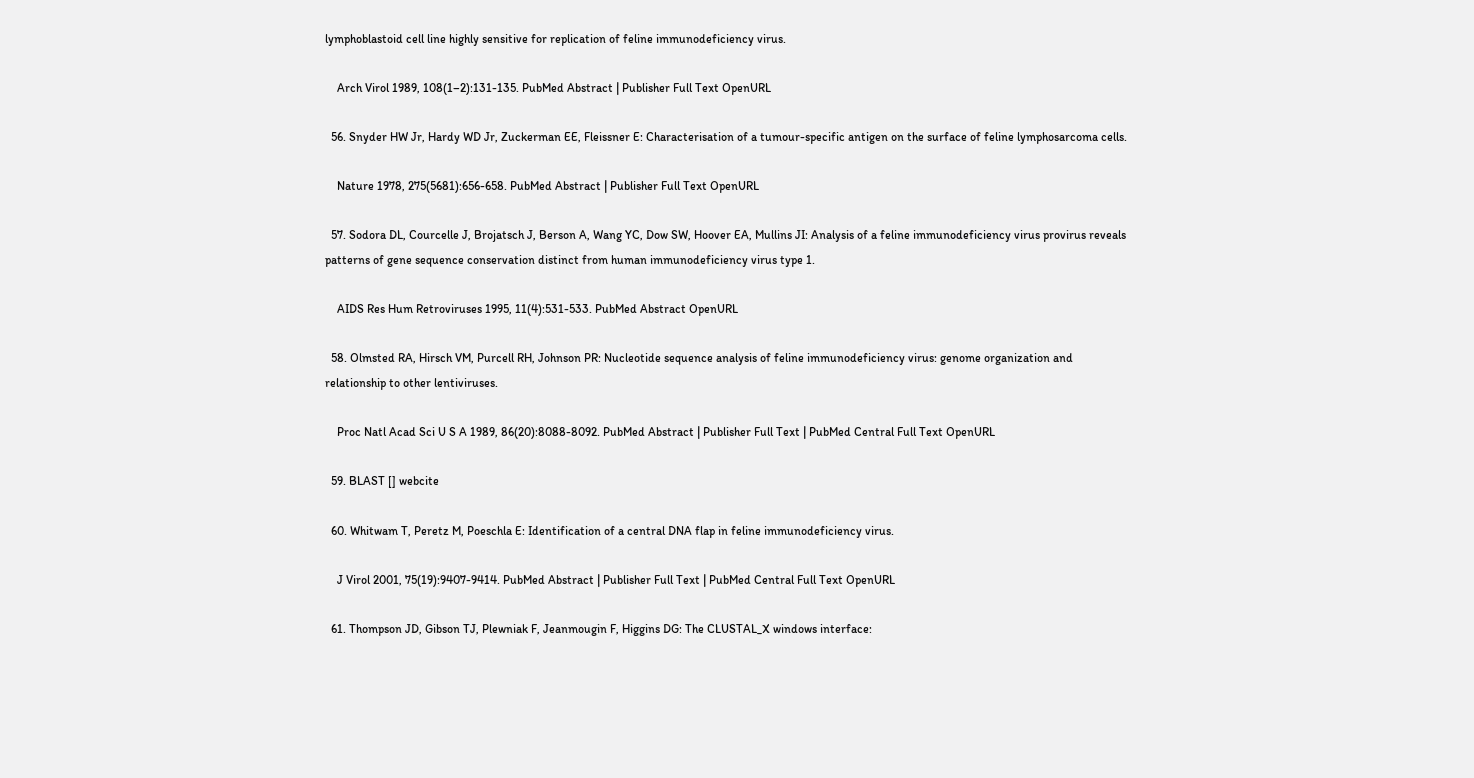lymphoblastoid cell line highly sensitive for replication of feline immunodeficiency virus.

    Arch Virol 1989, 108(1–2):131-135. PubMed Abstract | Publisher Full Text OpenURL

  56. Snyder HW Jr, Hardy WD Jr, Zuckerman EE, Fleissner E: Characterisation of a tumour-specific antigen on the surface of feline lymphosarcoma cells.

    Nature 1978, 275(5681):656-658. PubMed Abstract | Publisher Full Text OpenURL

  57. Sodora DL, Courcelle J, Brojatsch J, Berson A, Wang YC, Dow SW, Hoover EA, Mullins JI: Analysis of a feline immunodeficiency virus provirus reveals patterns of gene sequence conservation distinct from human immunodeficiency virus type 1.

    AIDS Res Hum Retroviruses 1995, 11(4):531-533. PubMed Abstract OpenURL

  58. Olmsted RA, Hirsch VM, Purcell RH, Johnson PR: Nucleotide sequence analysis of feline immunodeficiency virus: genome organization and relationship to other lentiviruses.

    Proc Natl Acad Sci U S A 1989, 86(20):8088-8092. PubMed Abstract | Publisher Full Text | PubMed Central Full Text OpenURL

  59. BLAST [] webcite

  60. Whitwam T, Peretz M, Poeschla E: Identification of a central DNA flap in feline immunodeficiency virus.

    J Virol 2001, 75(19):9407-9414. PubMed Abstract | Publisher Full Text | PubMed Central Full Text OpenURL

  61. Thompson JD, Gibson TJ, Plewniak F, Jeanmougin F, Higgins DG: The CLUSTAL_X windows interface: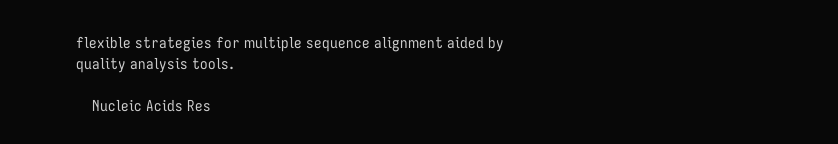flexible strategies for multiple sequence alignment aided by quality analysis tools.

    Nucleic Acids Res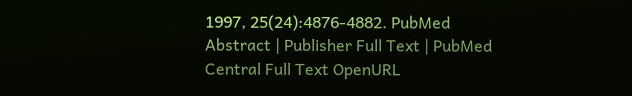1997, 25(24):4876-4882. PubMed Abstract | Publisher Full Text | PubMed Central Full Text OpenURL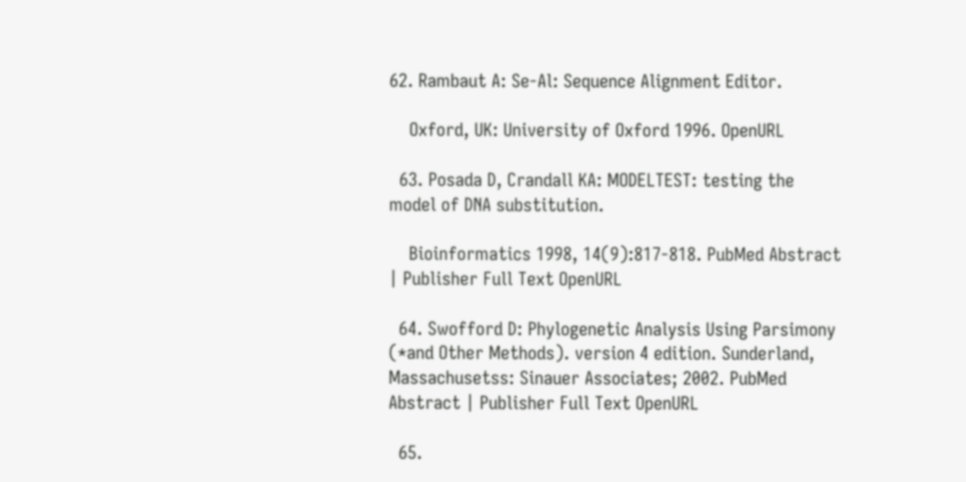62. Rambaut A: Se-Al: Sequence Alignment Editor.

    Oxford, UK: University of Oxford 1996. OpenURL

  63. Posada D, Crandall KA: MODELTEST: testing the model of DNA substitution.

    Bioinformatics 1998, 14(9):817-818. PubMed Abstract | Publisher Full Text OpenURL

  64. Swofford D: Phylogenetic Analysis Using Parsimony (*and Other Methods). version 4 edition. Sunderland, Massachusetss: Sinauer Associates; 2002. PubMed Abstract | Publisher Full Text OpenURL

  65.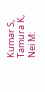Kumar S, Tamura K, Nei M: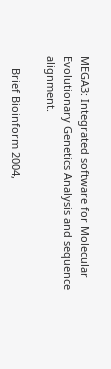MEGA3: Integrated software for Molecular Evolutionary Genetics Analysis and sequence alignment.

    Brief Bioinform 2004,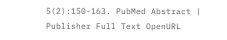5(2):150-163. PubMed Abstract | Publisher Full Text OpenURL